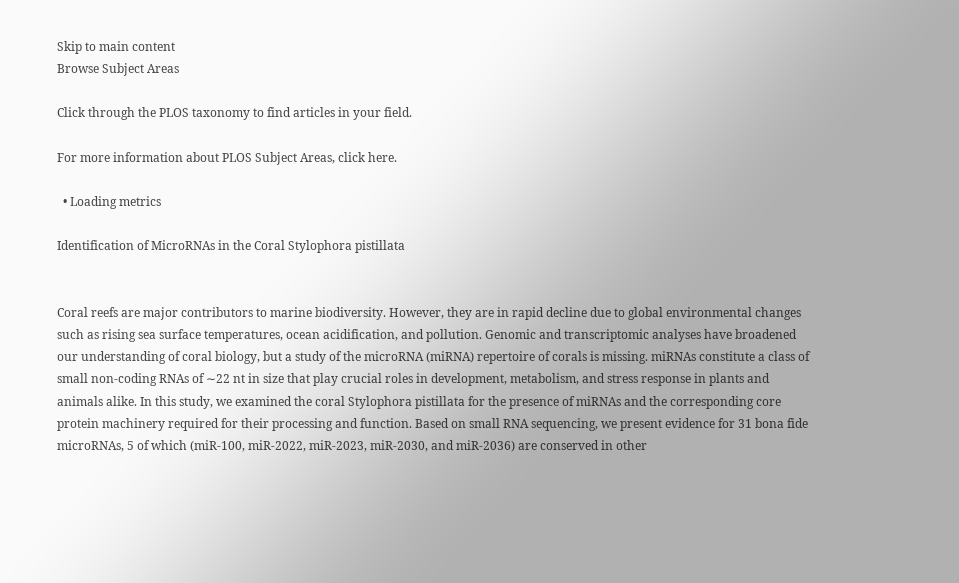Skip to main content
Browse Subject Areas

Click through the PLOS taxonomy to find articles in your field.

For more information about PLOS Subject Areas, click here.

  • Loading metrics

Identification of MicroRNAs in the Coral Stylophora pistillata


Coral reefs are major contributors to marine biodiversity. However, they are in rapid decline due to global environmental changes such as rising sea surface temperatures, ocean acidification, and pollution. Genomic and transcriptomic analyses have broadened our understanding of coral biology, but a study of the microRNA (miRNA) repertoire of corals is missing. miRNAs constitute a class of small non-coding RNAs of ∼22 nt in size that play crucial roles in development, metabolism, and stress response in plants and animals alike. In this study, we examined the coral Stylophora pistillata for the presence of miRNAs and the corresponding core protein machinery required for their processing and function. Based on small RNA sequencing, we present evidence for 31 bona fide microRNAs, 5 of which (miR-100, miR-2022, miR-2023, miR-2030, and miR-2036) are conserved in other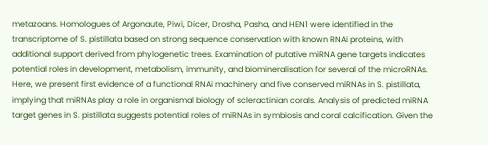metazoans. Homologues of Argonaute, Piwi, Dicer, Drosha, Pasha, and HEN1 were identified in the transcriptome of S. pistillata based on strong sequence conservation with known RNAi proteins, with additional support derived from phylogenetic trees. Examination of putative miRNA gene targets indicates potential roles in development, metabolism, immunity, and biomineralisation for several of the microRNAs. Here, we present first evidence of a functional RNAi machinery and five conserved miRNAs in S. pistillata, implying that miRNAs play a role in organismal biology of scleractinian corals. Analysis of predicted miRNA target genes in S. pistillata suggests potential roles of miRNAs in symbiosis and coral calcification. Given the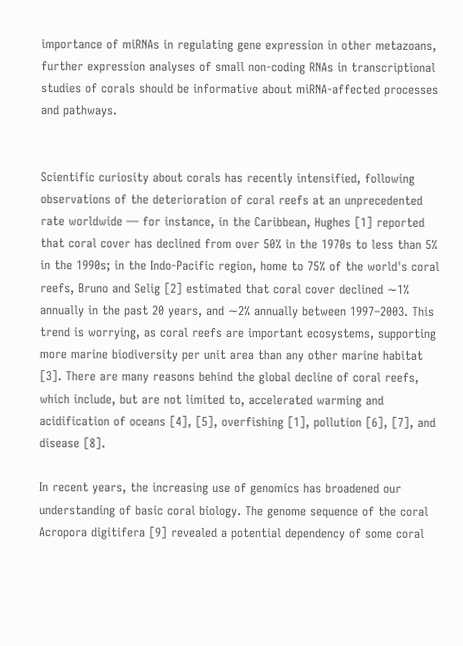importance of miRNAs in regulating gene expression in other metazoans, further expression analyses of small non-coding RNAs in transcriptional studies of corals should be informative about miRNA-affected processes and pathways.


Scientific curiosity about corals has recently intensified, following observations of the deterioration of coral reefs at an unprecedented rate worldwide — for instance, in the Caribbean, Hughes [1] reported that coral cover has declined from over 50% in the 1970s to less than 5% in the 1990s; in the Indo-Pacific region, home to 75% of the world's coral reefs, Bruno and Selig [2] estimated that coral cover declined ∼1% annually in the past 20 years, and ∼2% annually between 1997–2003. This trend is worrying, as coral reefs are important ecosystems, supporting more marine biodiversity per unit area than any other marine habitat [3]. There are many reasons behind the global decline of coral reefs, which include, but are not limited to, accelerated warming and acidification of oceans [4], [5], overfishing [1], pollution [6], [7], and disease [8].

In recent years, the increasing use of genomics has broadened our understanding of basic coral biology. The genome sequence of the coral Acropora digitifera [9] revealed a potential dependency of some coral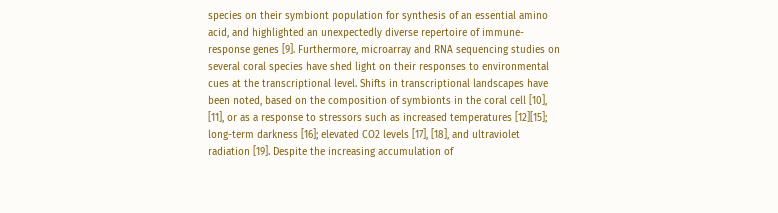species on their symbiont population for synthesis of an essential amino acid, and highlighted an unexpectedly diverse repertoire of immune-response genes [9]. Furthermore, microarray and RNA sequencing studies on several coral species have shed light on their responses to environmental cues at the transcriptional level. Shifts in transcriptional landscapes have been noted, based on the composition of symbionts in the coral cell [10], [11], or as a response to stressors such as increased temperatures [12][15]; long-term darkness [16]; elevated CO2 levels [17], [18], and ultraviolet radiation [19]. Despite the increasing accumulation of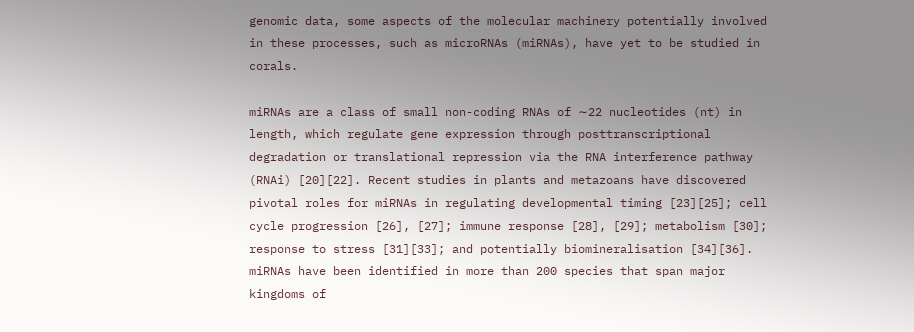genomic data, some aspects of the molecular machinery potentially involved in these processes, such as microRNAs (miRNAs), have yet to be studied in corals.

miRNAs are a class of small non-coding RNAs of ∼22 nucleotides (nt) in length, which regulate gene expression through posttranscriptional degradation or translational repression via the RNA interference pathway (RNAi) [20][22]. Recent studies in plants and metazoans have discovered pivotal roles for miRNAs in regulating developmental timing [23][25]; cell cycle progression [26], [27]; immune response [28], [29]; metabolism [30]; response to stress [31][33]; and potentially biomineralisation [34][36]. miRNAs have been identified in more than 200 species that span major kingdoms of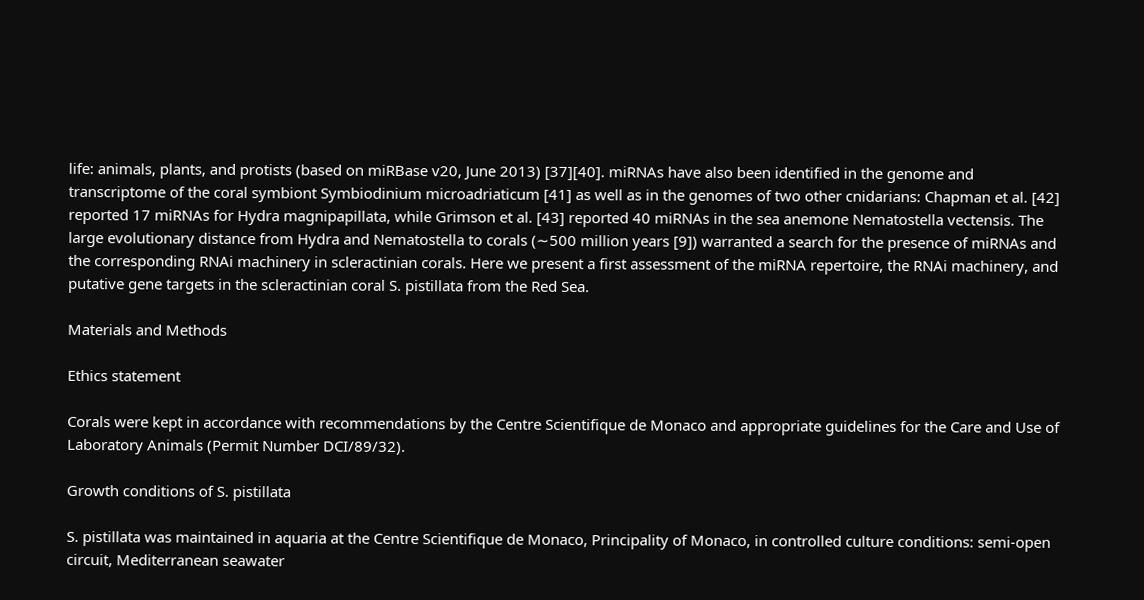life: animals, plants, and protists (based on miRBase v20, June 2013) [37][40]. miRNAs have also been identified in the genome and transcriptome of the coral symbiont Symbiodinium microadriaticum [41] as well as in the genomes of two other cnidarians: Chapman et al. [42] reported 17 miRNAs for Hydra magnipapillata, while Grimson et al. [43] reported 40 miRNAs in the sea anemone Nematostella vectensis. The large evolutionary distance from Hydra and Nematostella to corals (∼500 million years [9]) warranted a search for the presence of miRNAs and the corresponding RNAi machinery in scleractinian corals. Here we present a first assessment of the miRNA repertoire, the RNAi machinery, and putative gene targets in the scleractinian coral S. pistillata from the Red Sea.

Materials and Methods

Ethics statement

Corals were kept in accordance with recommendations by the Centre Scientifique de Monaco and appropriate guidelines for the Care and Use of Laboratory Animals (Permit Number DCI/89/32).

Growth conditions of S. pistillata

S. pistillata was maintained in aquaria at the Centre Scientifique de Monaco, Principality of Monaco, in controlled culture conditions: semi-open circuit, Mediterranean seawater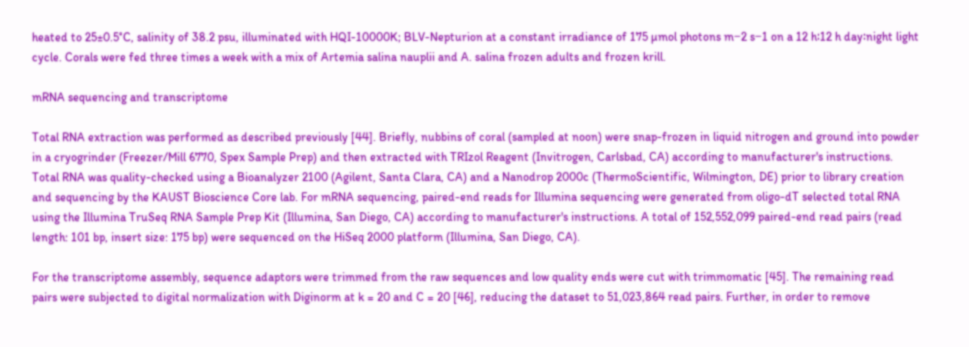heated to 25±0.5°C, salinity of 38.2 psu, illuminated with HQI-10000K; BLV-Nepturion at a constant irradiance of 175 µmol photons m−2 s−1 on a 12 h∶12 h day∶night light cycle. Corals were fed three times a week with a mix of Artemia salina nauplii and A. salina frozen adults and frozen krill.

mRNA sequencing and transcriptome

Total RNA extraction was performed as described previously [44]. Briefly, nubbins of coral (sampled at noon) were snap-frozen in liquid nitrogen and ground into powder in a cryogrinder (Freezer/Mill 6770, Spex Sample Prep) and then extracted with TRIzol Reagent (Invitrogen, Carlsbad, CA) according to manufacturer's instructions. Total RNA was quality-checked using a Bioanalyzer 2100 (Agilent, Santa Clara, CA) and a Nanodrop 2000c (ThermoScientific, Wilmington, DE) prior to library creation and sequencing by the KAUST Bioscience Core lab. For mRNA sequencing, paired-end reads for Illumina sequencing were generated from oligo-dT selected total RNA using the Illumina TruSeq RNA Sample Prep Kit (Illumina, San Diego, CA) according to manufacturer's instructions. A total of 152,552,099 paired-end read pairs (read length: 101 bp, insert size: 175 bp) were sequenced on the HiSeq 2000 platform (Illumina, San Diego, CA).

For the transcriptome assembly, sequence adaptors were trimmed from the raw sequences and low quality ends were cut with trimmomatic [45]. The remaining read pairs were subjected to digital normalization with Diginorm at k = 20 and C = 20 [46], reducing the dataset to 51,023,864 read pairs. Further, in order to remove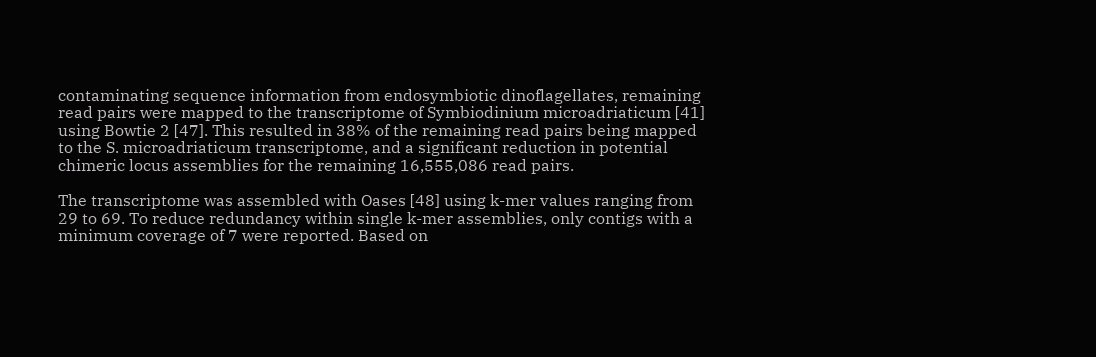contaminating sequence information from endosymbiotic dinoflagellates, remaining read pairs were mapped to the transcriptome of Symbiodinium microadriaticum [41] using Bowtie 2 [47]. This resulted in 38% of the remaining read pairs being mapped to the S. microadriaticum transcriptome, and a significant reduction in potential chimeric locus assemblies for the remaining 16,555,086 read pairs.

The transcriptome was assembled with Oases [48] using k-mer values ranging from 29 to 69. To reduce redundancy within single k-mer assemblies, only contigs with a minimum coverage of 7 were reported. Based on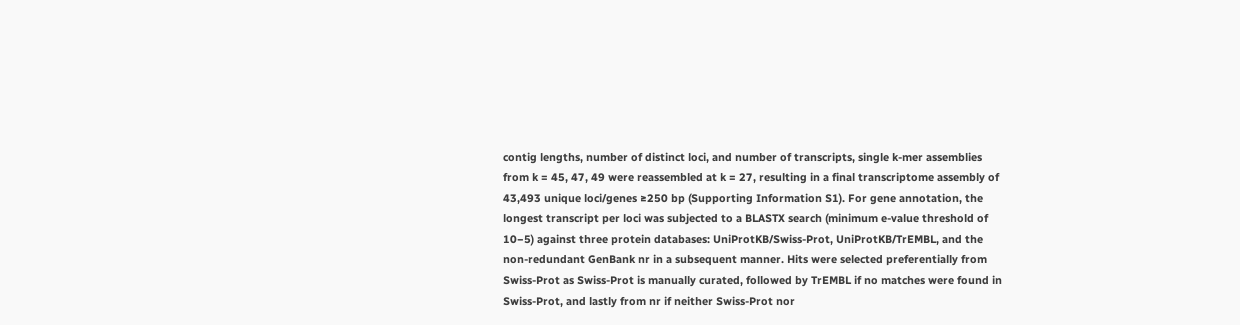contig lengths, number of distinct loci, and number of transcripts, single k-mer assemblies from k = 45, 47, 49 were reassembled at k = 27, resulting in a final transcriptome assembly of 43,493 unique loci/genes ≥250 bp (Supporting Information S1). For gene annotation, the longest transcript per loci was subjected to a BLASTX search (minimum e-value threshold of 10−5) against three protein databases: UniProtKB/Swiss-Prot, UniProtKB/TrEMBL, and the non-redundant GenBank nr in a subsequent manner. Hits were selected preferentially from Swiss-Prot as Swiss-Prot is manually curated, followed by TrEMBL if no matches were found in Swiss-Prot, and lastly from nr if neither Swiss-Prot nor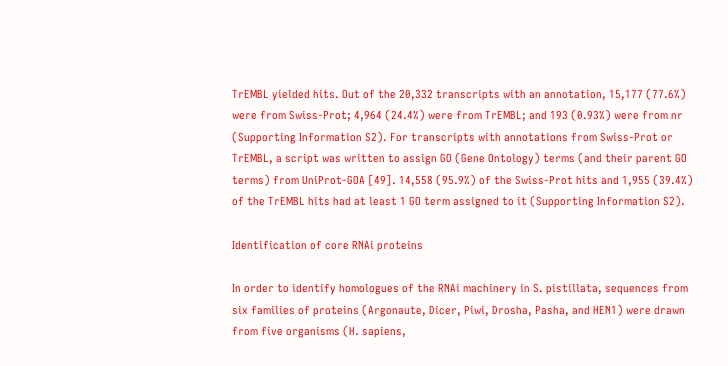TrEMBL yielded hits. Out of the 20,332 transcripts with an annotation, 15,177 (77.6%) were from Swiss-Prot; 4,964 (24.4%) were from TrEMBL; and 193 (0.93%) were from nr (Supporting Information S2). For transcripts with annotations from Swiss-Prot or TrEMBL, a script was written to assign GO (Gene Ontology) terms (and their parent GO terms) from UniProt-GOA [49]. 14,558 (95.9%) of the Swiss-Prot hits and 1,955 (39.4%) of the TrEMBL hits had at least 1 GO term assigned to it (Supporting Information S2).

Identification of core RNAi proteins

In order to identify homologues of the RNAi machinery in S. pistillata, sequences from six families of proteins (Argonaute, Dicer, Piwi, Drosha, Pasha, and HEN1) were drawn from five organisms (H. sapiens,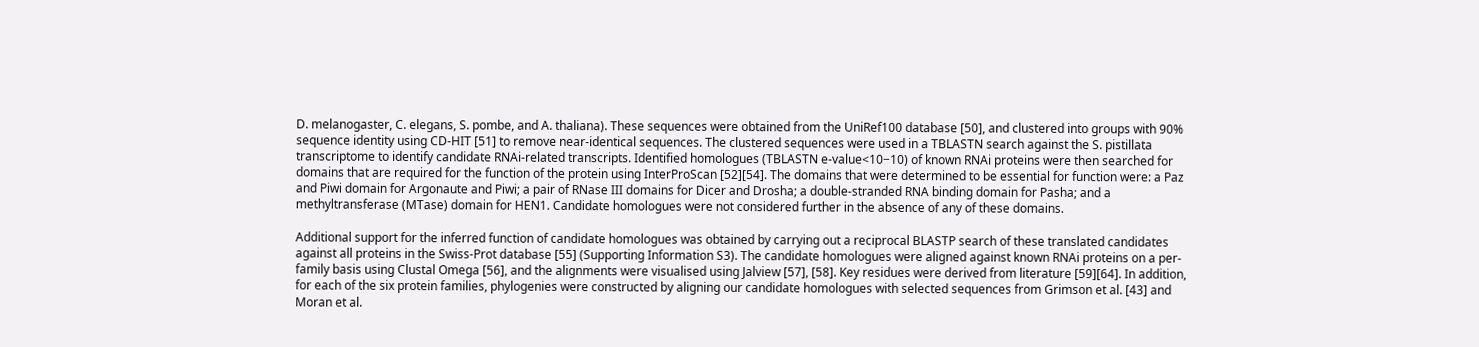D. melanogaster, C. elegans, S. pombe, and A. thaliana). These sequences were obtained from the UniRef100 database [50], and clustered into groups with 90% sequence identity using CD-HIT [51] to remove near-identical sequences. The clustered sequences were used in a TBLASTN search against the S. pistillata transcriptome to identify candidate RNAi-related transcripts. Identified homologues (TBLASTN e-value<10−10) of known RNAi proteins were then searched for domains that are required for the function of the protein using InterProScan [52][54]. The domains that were determined to be essential for function were: a Paz and Piwi domain for Argonaute and Piwi; a pair of RNase III domains for Dicer and Drosha; a double-stranded RNA binding domain for Pasha; and a methyltransferase (MTase) domain for HEN1. Candidate homologues were not considered further in the absence of any of these domains.

Additional support for the inferred function of candidate homologues was obtained by carrying out a reciprocal BLASTP search of these translated candidates against all proteins in the Swiss-Prot database [55] (Supporting Information S3). The candidate homologues were aligned against known RNAi proteins on a per-family basis using Clustal Omega [56], and the alignments were visualised using Jalview [57], [58]. Key residues were derived from literature [59][64]. In addition, for each of the six protein families, phylogenies were constructed by aligning our candidate homologues with selected sequences from Grimson et al. [43] and Moran et al.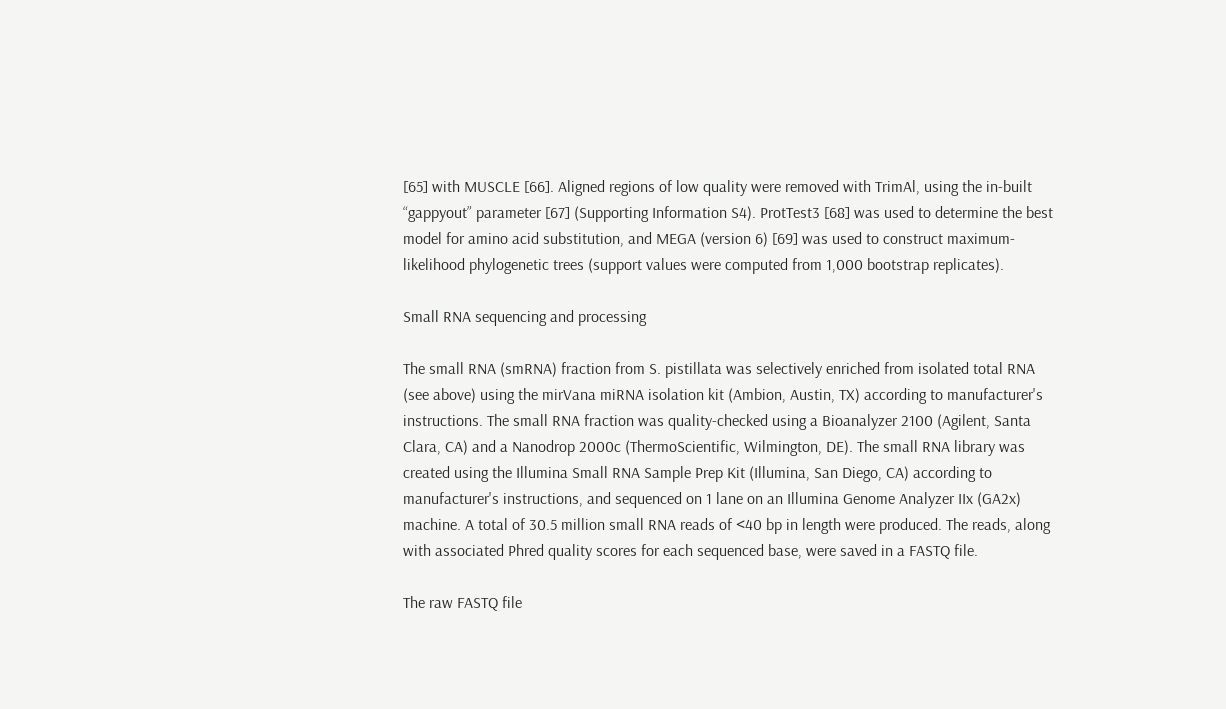[65] with MUSCLE [66]. Aligned regions of low quality were removed with TrimAl, using the in-built “gappyout” parameter [67] (Supporting Information S4). ProtTest3 [68] was used to determine the best model for amino acid substitution, and MEGA (version 6) [69] was used to construct maximum-likelihood phylogenetic trees (support values were computed from 1,000 bootstrap replicates).

Small RNA sequencing and processing

The small RNA (smRNA) fraction from S. pistillata was selectively enriched from isolated total RNA (see above) using the mirVana miRNA isolation kit (Ambion, Austin, TX) according to manufacturer's instructions. The small RNA fraction was quality-checked using a Bioanalyzer 2100 (Agilent, Santa Clara, CA) and a Nanodrop 2000c (ThermoScientific, Wilmington, DE). The small RNA library was created using the Illumina Small RNA Sample Prep Kit (Illumina, San Diego, CA) according to manufacturer's instructions, and sequenced on 1 lane on an Illumina Genome Analyzer IIx (GA2x) machine. A total of 30.5 million small RNA reads of <40 bp in length were produced. The reads, along with associated Phred quality scores for each sequenced base, were saved in a FASTQ file.

The raw FASTQ file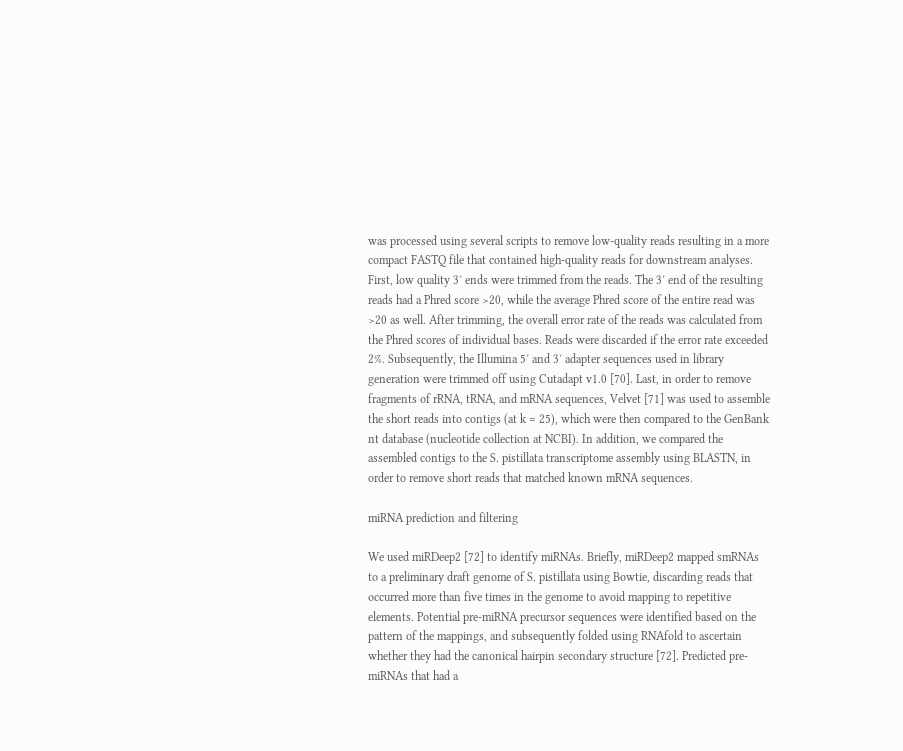was processed using several scripts to remove low-quality reads resulting in a more compact FASTQ file that contained high-quality reads for downstream analyses. First, low quality 3′ ends were trimmed from the reads. The 3′ end of the resulting reads had a Phred score >20, while the average Phred score of the entire read was >20 as well. After trimming, the overall error rate of the reads was calculated from the Phred scores of individual bases. Reads were discarded if the error rate exceeded 2%. Subsequently, the Illumina 5′ and 3′ adapter sequences used in library generation were trimmed off using Cutadapt v1.0 [70]. Last, in order to remove fragments of rRNA, tRNA, and mRNA sequences, Velvet [71] was used to assemble the short reads into contigs (at k = 25), which were then compared to the GenBank nt database (nucleotide collection at NCBI). In addition, we compared the assembled contigs to the S. pistillata transcriptome assembly using BLASTN, in order to remove short reads that matched known mRNA sequences.

miRNA prediction and filtering

We used miRDeep2 [72] to identify miRNAs. Briefly, miRDeep2 mapped smRNAs to a preliminary draft genome of S. pistillata using Bowtie, discarding reads that occurred more than five times in the genome to avoid mapping to repetitive elements. Potential pre-miRNA precursor sequences were identified based on the pattern of the mappings, and subsequently folded using RNAfold to ascertain whether they had the canonical hairpin secondary structure [72]. Predicted pre-miRNAs that had a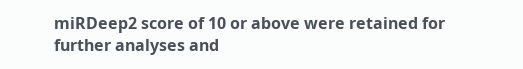miRDeep2 score of 10 or above were retained for further analyses and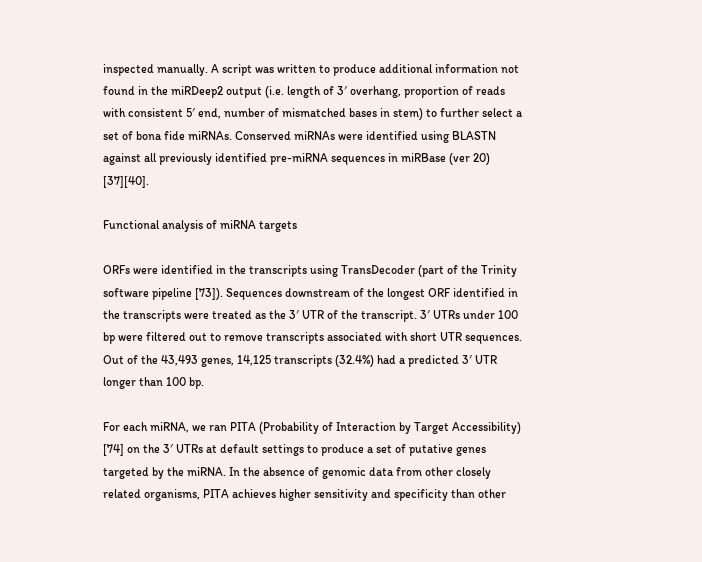inspected manually. A script was written to produce additional information not found in the miRDeep2 output (i.e. length of 3′ overhang, proportion of reads with consistent 5′ end, number of mismatched bases in stem) to further select a set of bona fide miRNAs. Conserved miRNAs were identified using BLASTN against all previously identified pre-miRNA sequences in miRBase (ver 20) [37][40].

Functional analysis of miRNA targets

ORFs were identified in the transcripts using TransDecoder (part of the Trinity software pipeline [73]). Sequences downstream of the longest ORF identified in the transcripts were treated as the 3′ UTR of the transcript. 3′ UTRs under 100 bp were filtered out to remove transcripts associated with short UTR sequences. Out of the 43,493 genes, 14,125 transcripts (32.4%) had a predicted 3′ UTR longer than 100 bp.

For each miRNA, we ran PITA (Probability of Interaction by Target Accessibility) [74] on the 3′ UTRs at default settings to produce a set of putative genes targeted by the miRNA. In the absence of genomic data from other closely related organisms, PITA achieves higher sensitivity and specificity than other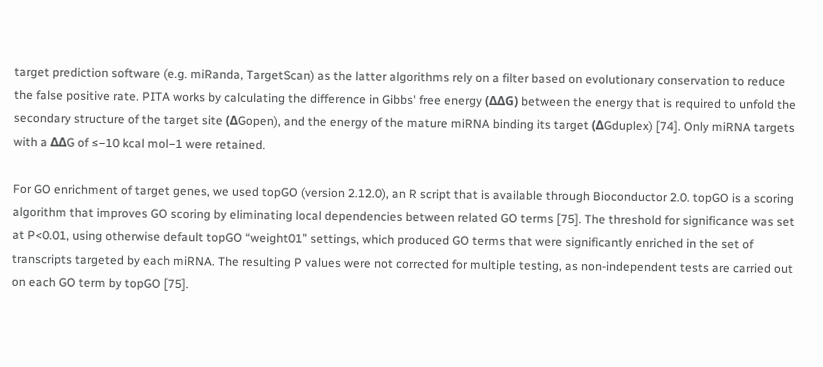target prediction software (e.g. miRanda, TargetScan) as the latter algorithms rely on a filter based on evolutionary conservation to reduce the false positive rate. PITA works by calculating the difference in Gibbs' free energy (ΔΔG) between the energy that is required to unfold the secondary structure of the target site (ΔGopen), and the energy of the mature miRNA binding its target (ΔGduplex) [74]. Only miRNA targets with a ΔΔG of ≤−10 kcal mol−1 were retained.

For GO enrichment of target genes, we used topGO (version 2.12.0), an R script that is available through Bioconductor 2.0. topGO is a scoring algorithm that improves GO scoring by eliminating local dependencies between related GO terms [75]. The threshold for significance was set at P<0.01, using otherwise default topGO “weight01” settings, which produced GO terms that were significantly enriched in the set of transcripts targeted by each miRNA. The resulting P values were not corrected for multiple testing, as non-independent tests are carried out on each GO term by topGO [75].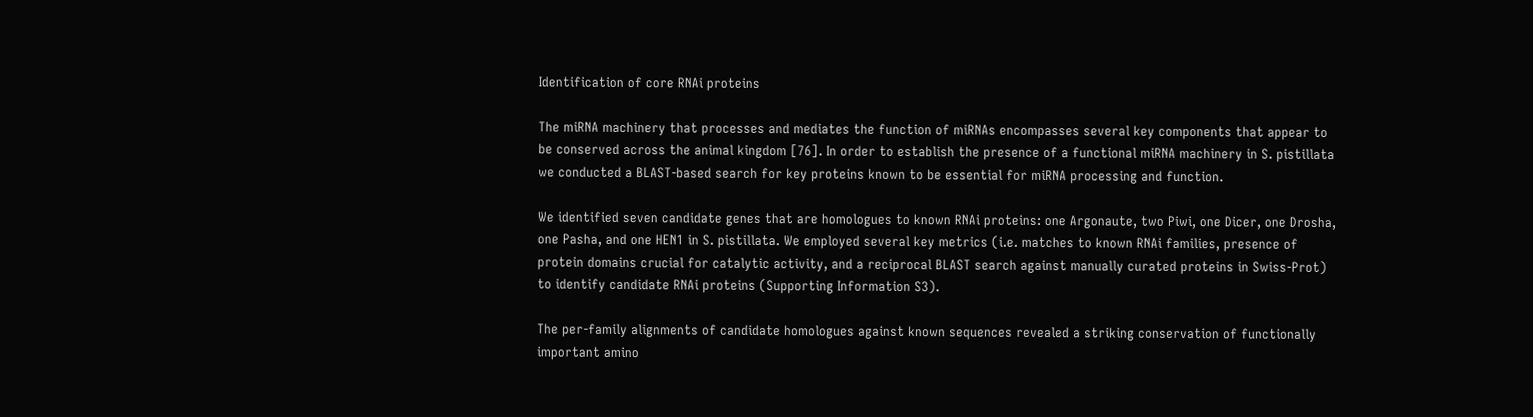Identification of core RNAi proteins

The miRNA machinery that processes and mediates the function of miRNAs encompasses several key components that appear to be conserved across the animal kingdom [76]. In order to establish the presence of a functional miRNA machinery in S. pistillata we conducted a BLAST-based search for key proteins known to be essential for miRNA processing and function.

We identified seven candidate genes that are homologues to known RNAi proteins: one Argonaute, two Piwi, one Dicer, one Drosha, one Pasha, and one HEN1 in S. pistillata. We employed several key metrics (i.e. matches to known RNAi families, presence of protein domains crucial for catalytic activity, and a reciprocal BLAST search against manually curated proteins in Swiss-Prot) to identify candidate RNAi proteins (Supporting Information S3).

The per-family alignments of candidate homologues against known sequences revealed a striking conservation of functionally important amino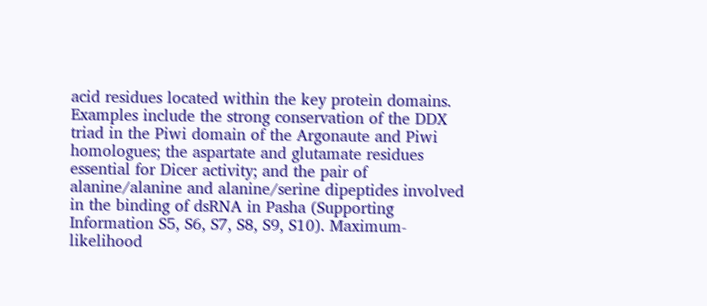acid residues located within the key protein domains. Examples include the strong conservation of the DDX triad in the Piwi domain of the Argonaute and Piwi homologues; the aspartate and glutamate residues essential for Dicer activity; and the pair of alanine/alanine and alanine/serine dipeptides involved in the binding of dsRNA in Pasha (Supporting Information S5, S6, S7, S8, S9, S10). Maximum-likelihood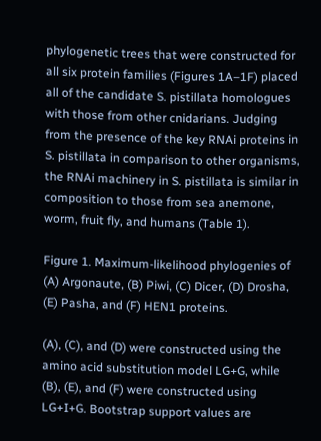phylogenetic trees that were constructed for all six protein families (Figures 1A–1F) placed all of the candidate S. pistillata homologues with those from other cnidarians. Judging from the presence of the key RNAi proteins in S. pistillata in comparison to other organisms, the RNAi machinery in S. pistillata is similar in composition to those from sea anemone, worm, fruit fly, and humans (Table 1).

Figure 1. Maximum-likelihood phylogenies of (A) Argonaute, (B) Piwi, (C) Dicer, (D) Drosha, (E) Pasha, and (F) HEN1 proteins.

(A), (C), and (D) were constructed using the amino acid substitution model LG+G, while (B), (E), and (F) were constructed using LG+I+G. Bootstrap support values are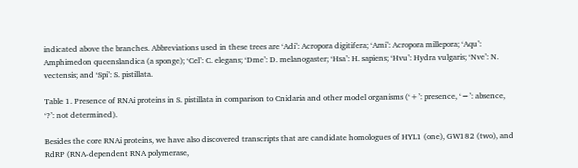indicated above the branches. Abbreviations used in these trees are ‘Adi’: Acropora digitifera; ‘Ami’: Acropora millepora; ‘Aqu’: Amphimedon queenslandica (a sponge); ‘Cel’: C. elegans; ‘Dme’: D. melanogaster; ‘Hsa’: H. sapiens; ‘Hvu’: Hydra vulgaris; ‘Nve’: N. vectensis; and ‘Spi’: S. pistillata.

Table 1. Presence of RNAi proteins in S. pistillata in comparison to Cnidaria and other model organisms (‘+’: presence, ‘−’: absence, ‘?’: not determined).

Besides the core RNAi proteins, we have also discovered transcripts that are candidate homologues of HYL1 (one), GW182 (two), and RdRP (RNA-dependent RNA polymerase,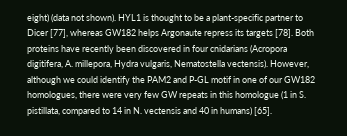eight) (data not shown). HYL1 is thought to be a plant-specific partner to Dicer [77], whereas GW182 helps Argonaute repress its targets [78]. Both proteins have recently been discovered in four cnidarians (Acropora digitifera, A. millepora, Hydra vulgaris, Nematostella vectensis). However, although we could identify the PAM2 and P-GL motif in one of our GW182 homologues, there were very few GW repeats in this homologue (1 in S. pistillata, compared to 14 in N. vectensis and 40 in humans) [65].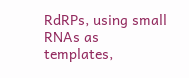RdRPs, using small RNAs as templates,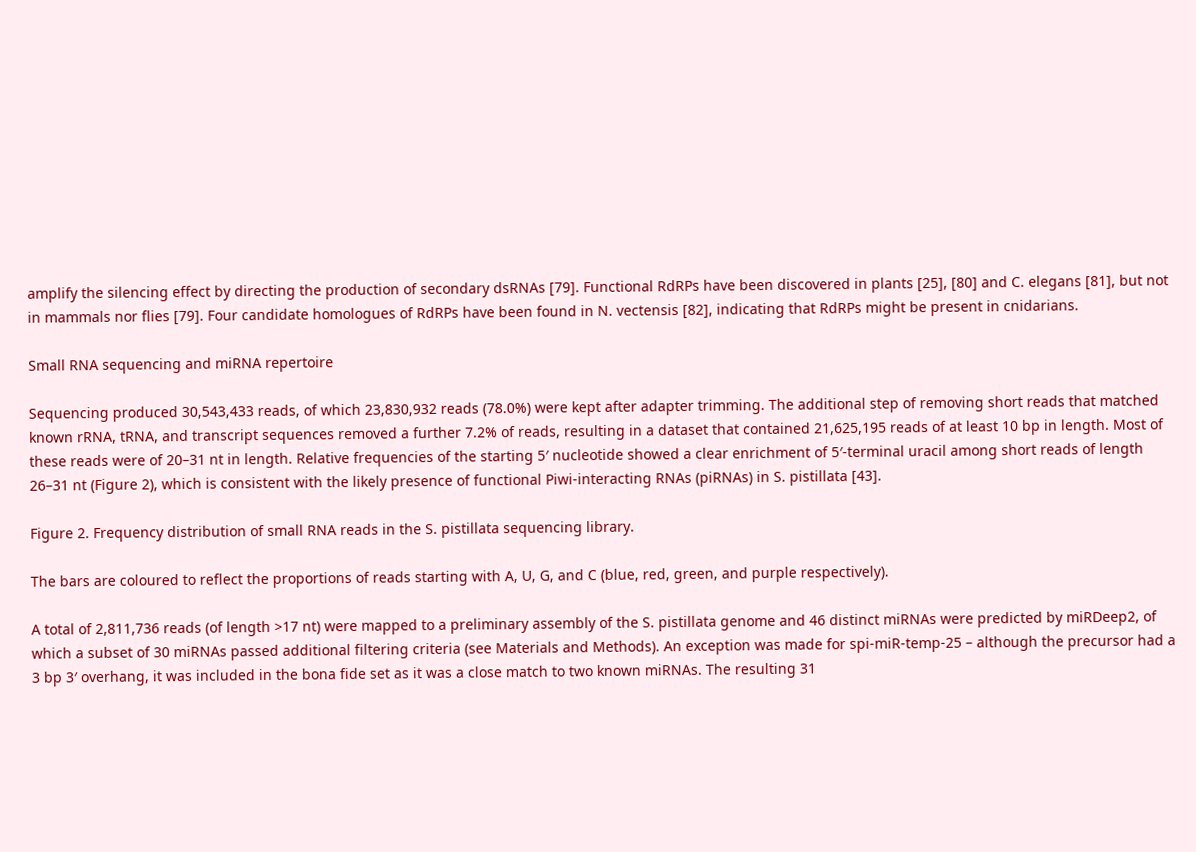amplify the silencing effect by directing the production of secondary dsRNAs [79]. Functional RdRPs have been discovered in plants [25], [80] and C. elegans [81], but not in mammals nor flies [79]. Four candidate homologues of RdRPs have been found in N. vectensis [82], indicating that RdRPs might be present in cnidarians.

Small RNA sequencing and miRNA repertoire

Sequencing produced 30,543,433 reads, of which 23,830,932 reads (78.0%) were kept after adapter trimming. The additional step of removing short reads that matched known rRNA, tRNA, and transcript sequences removed a further 7.2% of reads, resulting in a dataset that contained 21,625,195 reads of at least 10 bp in length. Most of these reads were of 20–31 nt in length. Relative frequencies of the starting 5′ nucleotide showed a clear enrichment of 5′-terminal uracil among short reads of length 26–31 nt (Figure 2), which is consistent with the likely presence of functional Piwi-interacting RNAs (piRNAs) in S. pistillata [43].

Figure 2. Frequency distribution of small RNA reads in the S. pistillata sequencing library.

The bars are coloured to reflect the proportions of reads starting with A, U, G, and C (blue, red, green, and purple respectively).

A total of 2,811,736 reads (of length >17 nt) were mapped to a preliminary assembly of the S. pistillata genome and 46 distinct miRNAs were predicted by miRDeep2, of which a subset of 30 miRNAs passed additional filtering criteria (see Materials and Methods). An exception was made for spi-miR-temp-25 – although the precursor had a 3 bp 3′ overhang, it was included in the bona fide set as it was a close match to two known miRNAs. The resulting 31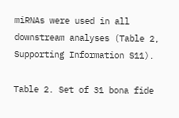miRNAs were used in all downstream analyses (Table 2, Supporting Information S11).

Table 2. Set of 31 bona fide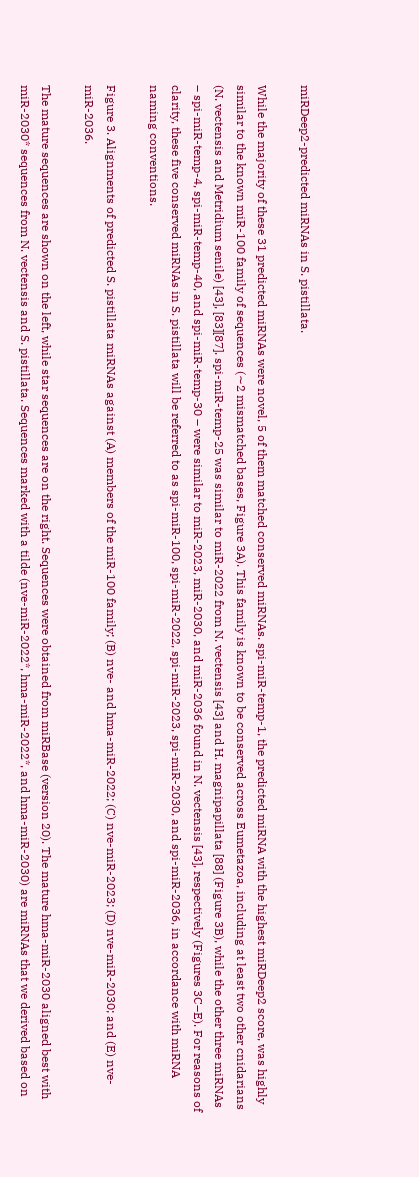miRDeep2-predicted miRNAs in S. pistillata.

While the majority of these 31 predicted miRNAs were novel, 5 of them matched conserved miRNAs. spi-miR-temp-1, the predicted miRNA with the highest miRDeep2 score, was highly similar to the known miR-100 family of sequences (∼2 mismatched bases, Figure 3A). This family is known to be conserved across Eumetazoa, including at least two other cnidarians (N. vectensis and Metridium senile) [43], [83][87]. spi-miR-temp-25 was similar to miR-2022 from N. vectensis [43] and H. magnipapillata [88] (Figure 3B), while the other three miRNAs – spi-miR-temp-4, spi-miR-temp-40, and spi-miR-temp-30 – were similar to miR-2023, miR-2030, and miR-2036 found in N. vectensis [43], respectively (Figures 3C–E). For reasons of clarity, these five conserved miRNAs in S. pistillata will be referred to as spi-miR-100, spi-miR-2022, spi-miR-2023, spi-miR-2030, and spi-miR-2036, in accordance with miRNA naming conventions.

Figure 3. Alignments of predicted S. pistillata miRNAs against (A) members of the miR-100 family; (B) nve- and hma-miR-2022; (C) nve-miR-2023; (D) nve-miR-2030; and (E) nve-miR-2036.

The mature sequences are shown on the left, while star sequences are on the right. Sequences were obtained from miRBase (version 20). The mature hma-miR-2030 aligned best with miR-2030* sequences from N. vectensis and S. pistillata. Sequences marked with a tilde (nve-miR-2022*, hma-miR-2022*, and hma-miR-2030) are miRNAs that we derived based on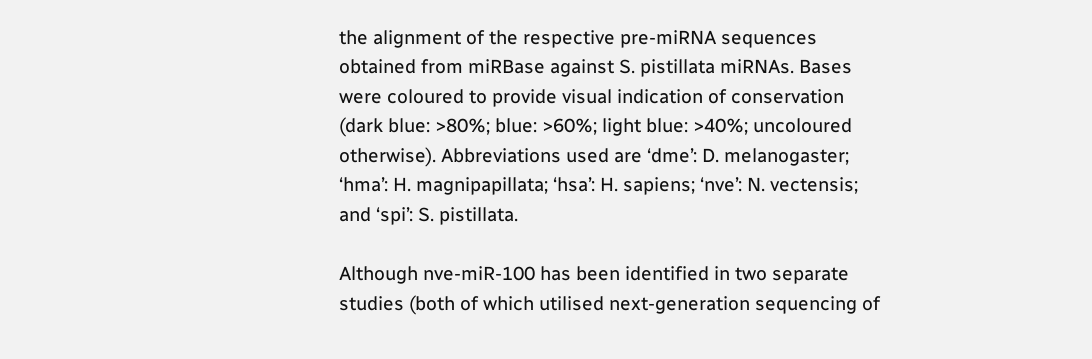the alignment of the respective pre-miRNA sequences obtained from miRBase against S. pistillata miRNAs. Bases were coloured to provide visual indication of conservation (dark blue: >80%; blue: >60%; light blue: >40%; uncoloured otherwise). Abbreviations used are ‘dme’: D. melanogaster; ‘hma’: H. magnipapillata; ‘hsa’: H. sapiens; ‘nve’: N. vectensis; and ‘spi’: S. pistillata.

Although nve-miR-100 has been identified in two separate studies (both of which utilised next-generation sequencing of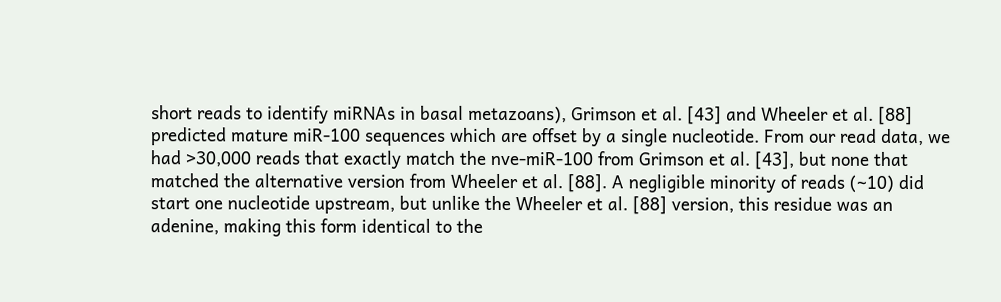short reads to identify miRNAs in basal metazoans), Grimson et al. [43] and Wheeler et al. [88] predicted mature miR-100 sequences which are offset by a single nucleotide. From our read data, we had >30,000 reads that exactly match the nve-miR-100 from Grimson et al. [43], but none that matched the alternative version from Wheeler et al. [88]. A negligible minority of reads (∼10) did start one nucleotide upstream, but unlike the Wheeler et al. [88] version, this residue was an adenine, making this form identical to the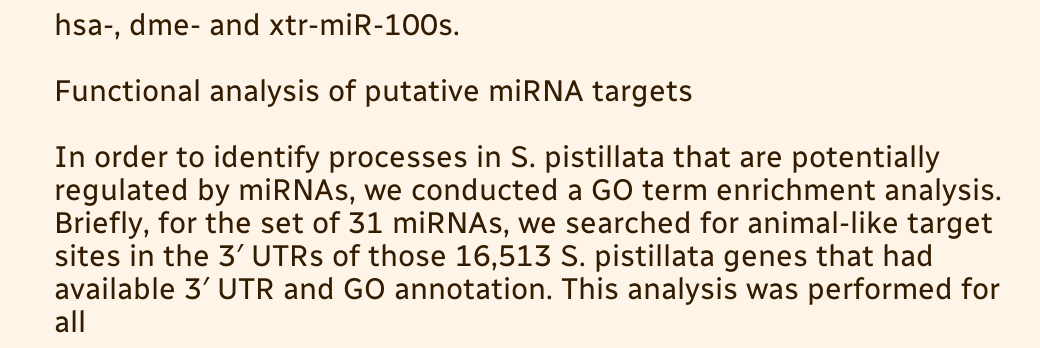hsa-, dme- and xtr-miR-100s.

Functional analysis of putative miRNA targets

In order to identify processes in S. pistillata that are potentially regulated by miRNAs, we conducted a GO term enrichment analysis. Briefly, for the set of 31 miRNAs, we searched for animal-like target sites in the 3′ UTRs of those 16,513 S. pistillata genes that had available 3′ UTR and GO annotation. This analysis was performed for all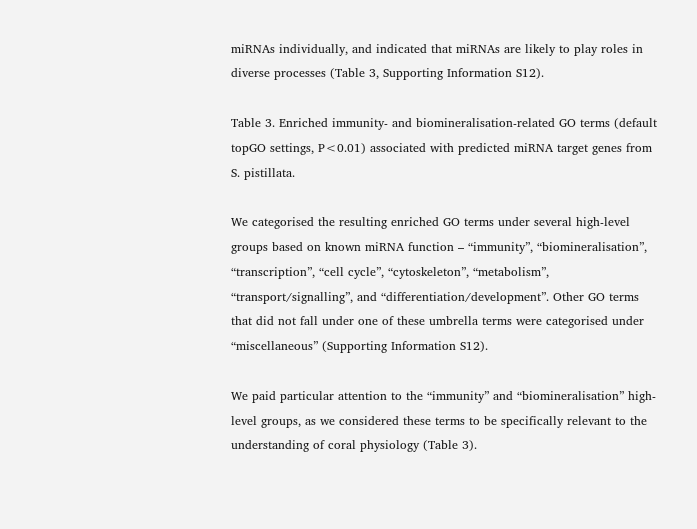miRNAs individually, and indicated that miRNAs are likely to play roles in diverse processes (Table 3, Supporting Information S12).

Table 3. Enriched immunity- and biomineralisation-related GO terms (default topGO settings, P<0.01) associated with predicted miRNA target genes from S. pistillata.

We categorised the resulting enriched GO terms under several high-level groups based on known miRNA function – “immunity”, “biomineralisation”, “transcription”, “cell cycle”, “cytoskeleton”, “metabolism”, “transport/signalling”, and “differentiation/development”. Other GO terms that did not fall under one of these umbrella terms were categorised under “miscellaneous” (Supporting Information S12).

We paid particular attention to the “immunity” and “biomineralisation” high-level groups, as we considered these terms to be specifically relevant to the understanding of coral physiology (Table 3).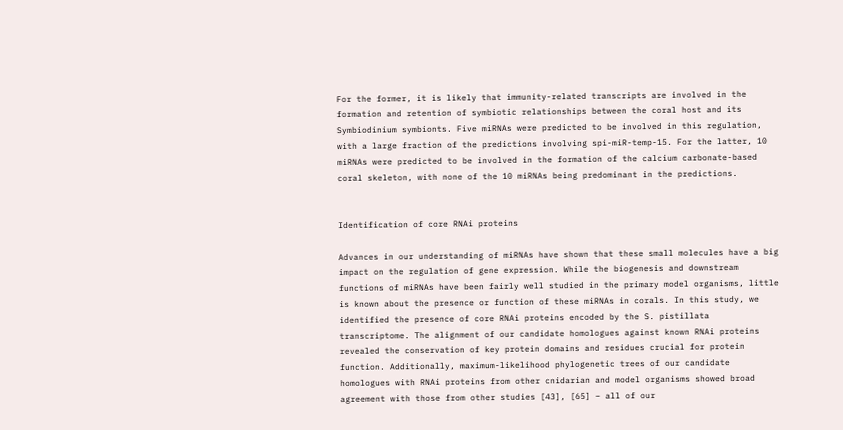For the former, it is likely that immunity-related transcripts are involved in the formation and retention of symbiotic relationships between the coral host and its Symbiodinium symbionts. Five miRNAs were predicted to be involved in this regulation, with a large fraction of the predictions involving spi-miR-temp-15. For the latter, 10 miRNAs were predicted to be involved in the formation of the calcium carbonate-based coral skeleton, with none of the 10 miRNAs being predominant in the predictions.


Identification of core RNAi proteins

Advances in our understanding of miRNAs have shown that these small molecules have a big impact on the regulation of gene expression. While the biogenesis and downstream functions of miRNAs have been fairly well studied in the primary model organisms, little is known about the presence or function of these miRNAs in corals. In this study, we identified the presence of core RNAi proteins encoded by the S. pistillata transcriptome. The alignment of our candidate homologues against known RNAi proteins revealed the conservation of key protein domains and residues crucial for protein function. Additionally, maximum-likelihood phylogenetic trees of our candidate homologues with RNAi proteins from other cnidarian and model organisms showed broad agreement with those from other studies [43], [65] – all of our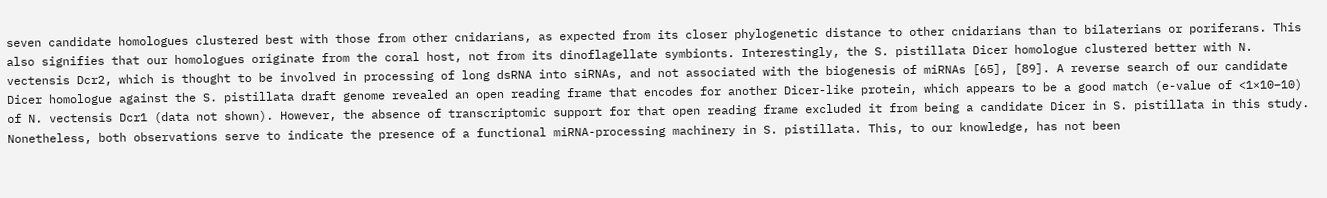seven candidate homologues clustered best with those from other cnidarians, as expected from its closer phylogenetic distance to other cnidarians than to bilaterians or poriferans. This also signifies that our homologues originate from the coral host, not from its dinoflagellate symbionts. Interestingly, the S. pistillata Dicer homologue clustered better with N. vectensis Dcr2, which is thought to be involved in processing of long dsRNA into siRNAs, and not associated with the biogenesis of miRNAs [65], [89]. A reverse search of our candidate Dicer homologue against the S. pistillata draft genome revealed an open reading frame that encodes for another Dicer-like protein, which appears to be a good match (e-value of <1×10−10) of N. vectensis Dcr1 (data not shown). However, the absence of transcriptomic support for that open reading frame excluded it from being a candidate Dicer in S. pistillata in this study. Nonetheless, both observations serve to indicate the presence of a functional miRNA-processing machinery in S. pistillata. This, to our knowledge, has not been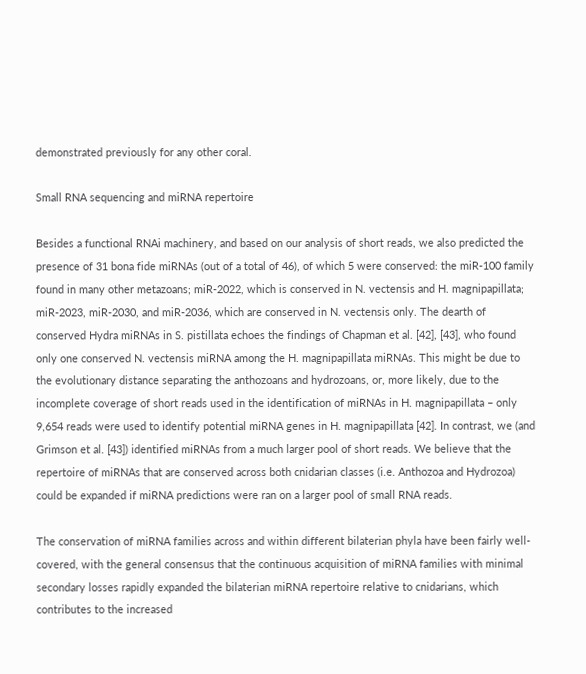demonstrated previously for any other coral.

Small RNA sequencing and miRNA repertoire

Besides a functional RNAi machinery, and based on our analysis of short reads, we also predicted the presence of 31 bona fide miRNAs (out of a total of 46), of which 5 were conserved: the miR-100 family found in many other metazoans; miR-2022, which is conserved in N. vectensis and H. magnipapillata; miR-2023, miR-2030, and miR-2036, which are conserved in N. vectensis only. The dearth of conserved Hydra miRNAs in S. pistillata echoes the findings of Chapman et al. [42], [43], who found only one conserved N. vectensis miRNA among the H. magnipapillata miRNAs. This might be due to the evolutionary distance separating the anthozoans and hydrozoans, or, more likely, due to the incomplete coverage of short reads used in the identification of miRNAs in H. magnipapillata – only 9,654 reads were used to identify potential miRNA genes in H. magnipapillata [42]. In contrast, we (and Grimson et al. [43]) identified miRNAs from a much larger pool of short reads. We believe that the repertoire of miRNAs that are conserved across both cnidarian classes (i.e. Anthozoa and Hydrozoa) could be expanded if miRNA predictions were ran on a larger pool of small RNA reads.

The conservation of miRNA families across and within different bilaterian phyla have been fairly well-covered, with the general consensus that the continuous acquisition of miRNA families with minimal secondary losses rapidly expanded the bilaterian miRNA repertoire relative to cnidarians, which contributes to the increased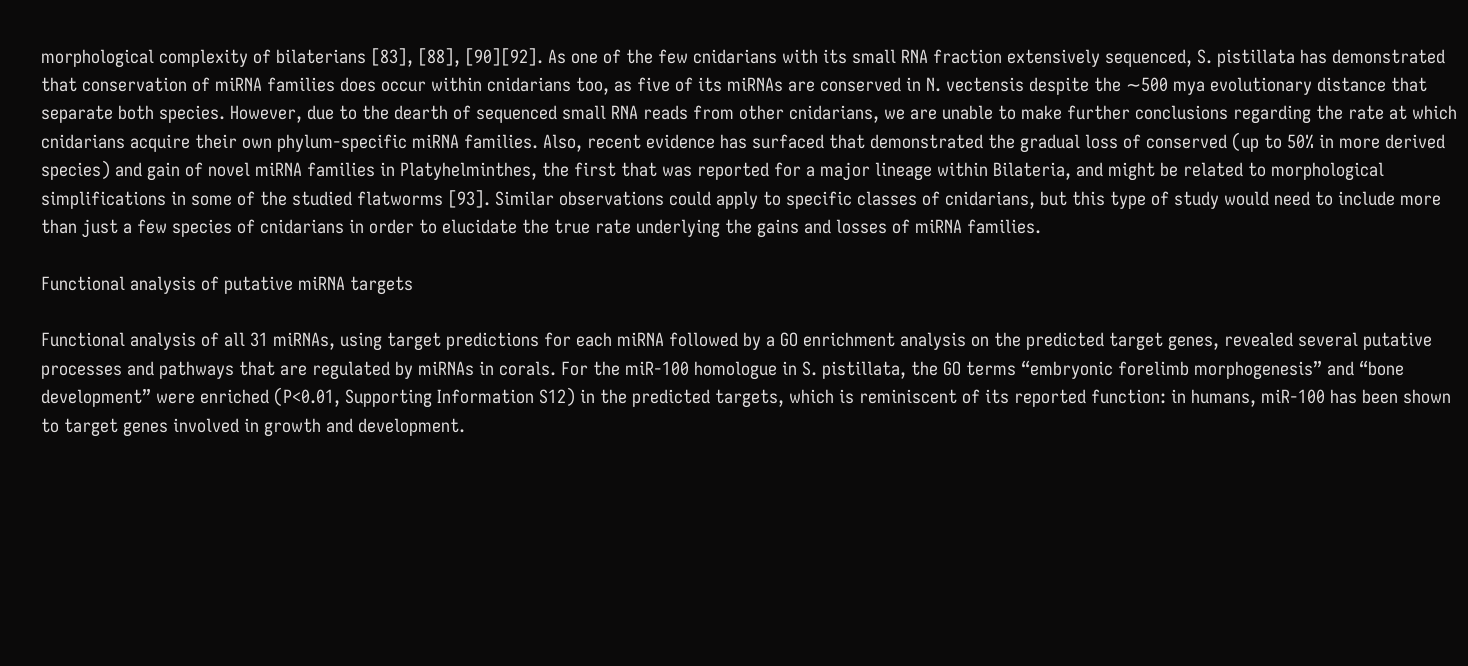morphological complexity of bilaterians [83], [88], [90][92]. As one of the few cnidarians with its small RNA fraction extensively sequenced, S. pistillata has demonstrated that conservation of miRNA families does occur within cnidarians too, as five of its miRNAs are conserved in N. vectensis despite the ∼500 mya evolutionary distance that separate both species. However, due to the dearth of sequenced small RNA reads from other cnidarians, we are unable to make further conclusions regarding the rate at which cnidarians acquire their own phylum-specific miRNA families. Also, recent evidence has surfaced that demonstrated the gradual loss of conserved (up to 50% in more derived species) and gain of novel miRNA families in Platyhelminthes, the first that was reported for a major lineage within Bilateria, and might be related to morphological simplifications in some of the studied flatworms [93]. Similar observations could apply to specific classes of cnidarians, but this type of study would need to include more than just a few species of cnidarians in order to elucidate the true rate underlying the gains and losses of miRNA families.

Functional analysis of putative miRNA targets

Functional analysis of all 31 miRNAs, using target predictions for each miRNA followed by a GO enrichment analysis on the predicted target genes, revealed several putative processes and pathways that are regulated by miRNAs in corals. For the miR-100 homologue in S. pistillata, the GO terms “embryonic forelimb morphogenesis” and “bone development” were enriched (P<0.01, Supporting Information S12) in the predicted targets, which is reminiscent of its reported function: in humans, miR-100 has been shown to target genes involved in growth and development.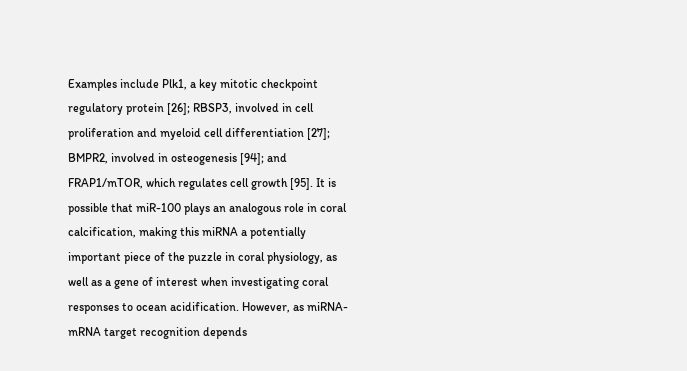Examples include Plk1, a key mitotic checkpoint regulatory protein [26]; RBSP3, involved in cell proliferation and myeloid cell differentiation [27]; BMPR2, involved in osteogenesis [94]; and FRAP1/mTOR, which regulates cell growth [95]. It is possible that miR-100 plays an analogous role in coral calcification, making this miRNA a potentially important piece of the puzzle in coral physiology, as well as a gene of interest when investigating coral responses to ocean acidification. However, as miRNA-mRNA target recognition depends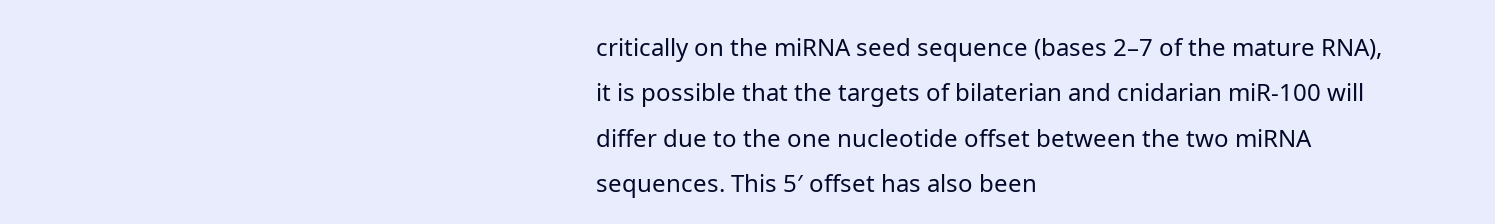critically on the miRNA seed sequence (bases 2–7 of the mature RNA), it is possible that the targets of bilaterian and cnidarian miR-100 will differ due to the one nucleotide offset between the two miRNA sequences. This 5′ offset has also been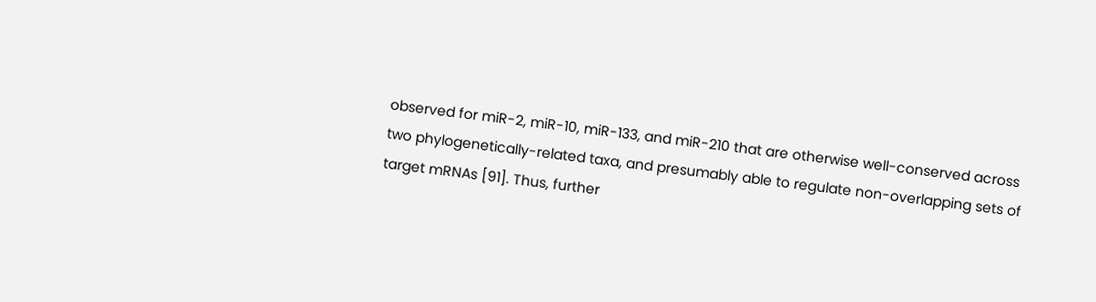observed for miR-2, miR-10, miR-133, and miR-210 that are otherwise well-conserved across two phylogenetically-related taxa, and presumably able to regulate non-overlapping sets of target mRNAs [91]. Thus, further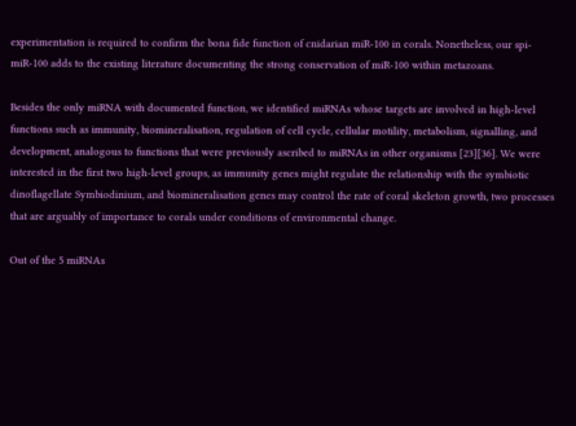experimentation is required to confirm the bona fide function of cnidarian miR-100 in corals. Nonetheless, our spi-miR-100 adds to the existing literature documenting the strong conservation of miR-100 within metazoans.

Besides the only miRNA with documented function, we identified miRNAs whose targets are involved in high-level functions such as immunity, biomineralisation, regulation of cell cycle, cellular motility, metabolism, signalling, and development, analogous to functions that were previously ascribed to miRNAs in other organisms [23][36]. We were interested in the first two high-level groups, as immunity genes might regulate the relationship with the symbiotic dinoflagellate Symbiodinium, and biomineralisation genes may control the rate of coral skeleton growth, two processes that are arguably of importance to corals under conditions of environmental change.

Out of the 5 miRNAs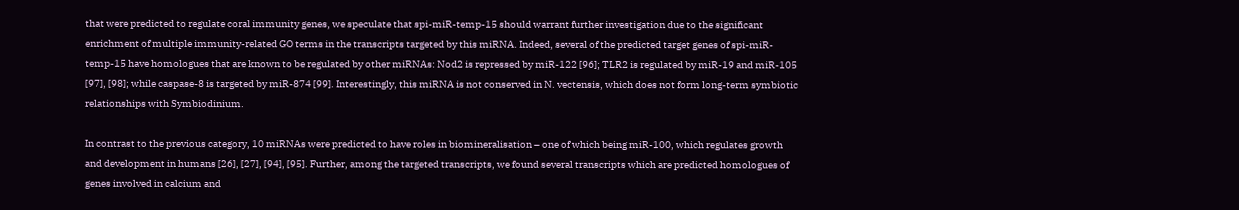that were predicted to regulate coral immunity genes, we speculate that spi-miR-temp-15 should warrant further investigation due to the significant enrichment of multiple immunity-related GO terms in the transcripts targeted by this miRNA. Indeed, several of the predicted target genes of spi-miR-temp-15 have homologues that are known to be regulated by other miRNAs: Nod2 is repressed by miR-122 [96]; TLR2 is regulated by miR-19 and miR-105 [97], [98]; while caspase-8 is targeted by miR-874 [99]. Interestingly, this miRNA is not conserved in N. vectensis, which does not form long-term symbiotic relationships with Symbiodinium.

In contrast to the previous category, 10 miRNAs were predicted to have roles in biomineralisation – one of which being miR-100, which regulates growth and development in humans [26], [27], [94], [95]. Further, among the targeted transcripts, we found several transcripts which are predicted homologues of genes involved in calcium and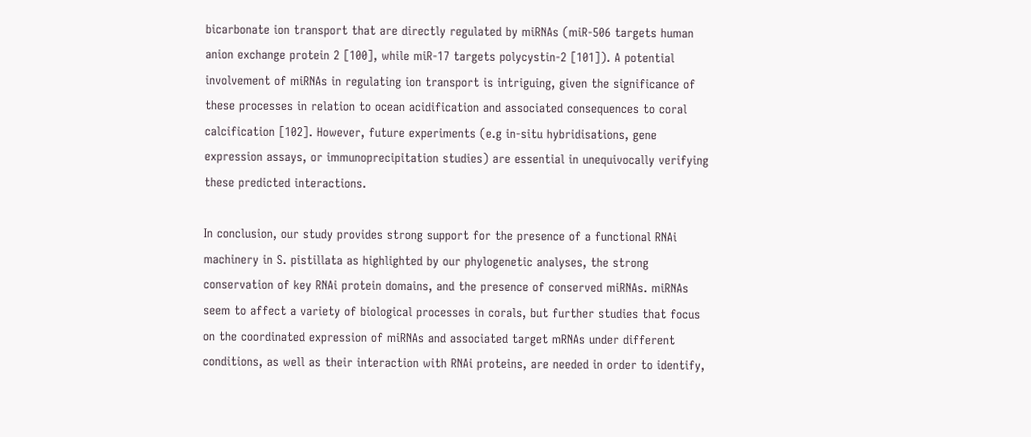bicarbonate ion transport that are directly regulated by miRNAs (miR-506 targets human anion exchange protein 2 [100], while miR-17 targets polycystin-2 [101]). A potential involvement of miRNAs in regulating ion transport is intriguing, given the significance of these processes in relation to ocean acidification and associated consequences to coral calcification [102]. However, future experiments (e.g in-situ hybridisations, gene expression assays, or immunoprecipitation studies) are essential in unequivocally verifying these predicted interactions.

In conclusion, our study provides strong support for the presence of a functional RNAi machinery in S. pistillata as highlighted by our phylogenetic analyses, the strong conservation of key RNAi protein domains, and the presence of conserved miRNAs. miRNAs seem to affect a variety of biological processes in corals, but further studies that focus on the coordinated expression of miRNAs and associated target mRNAs under different conditions, as well as their interaction with RNAi proteins, are needed in order to identify,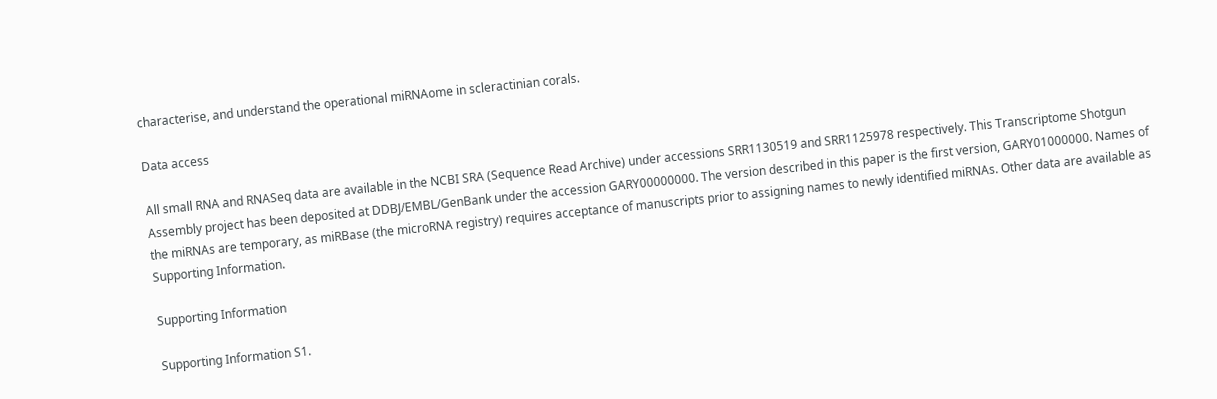characterise, and understand the operational miRNAome in scleractinian corals.

Data access

All small RNA and RNASeq data are available in the NCBI SRA (Sequence Read Archive) under accessions SRR1130519 and SRR1125978 respectively. This Transcriptome Shotgun Assembly project has been deposited at DDBJ/EMBL/GenBank under the accession GARY00000000. The version described in this paper is the first version, GARY01000000. Names of the miRNAs are temporary, as miRBase (the microRNA registry) requires acceptance of manuscripts prior to assigning names to newly identified miRNAs. Other data are available as Supporting Information.

Supporting Information

Supporting Information S1.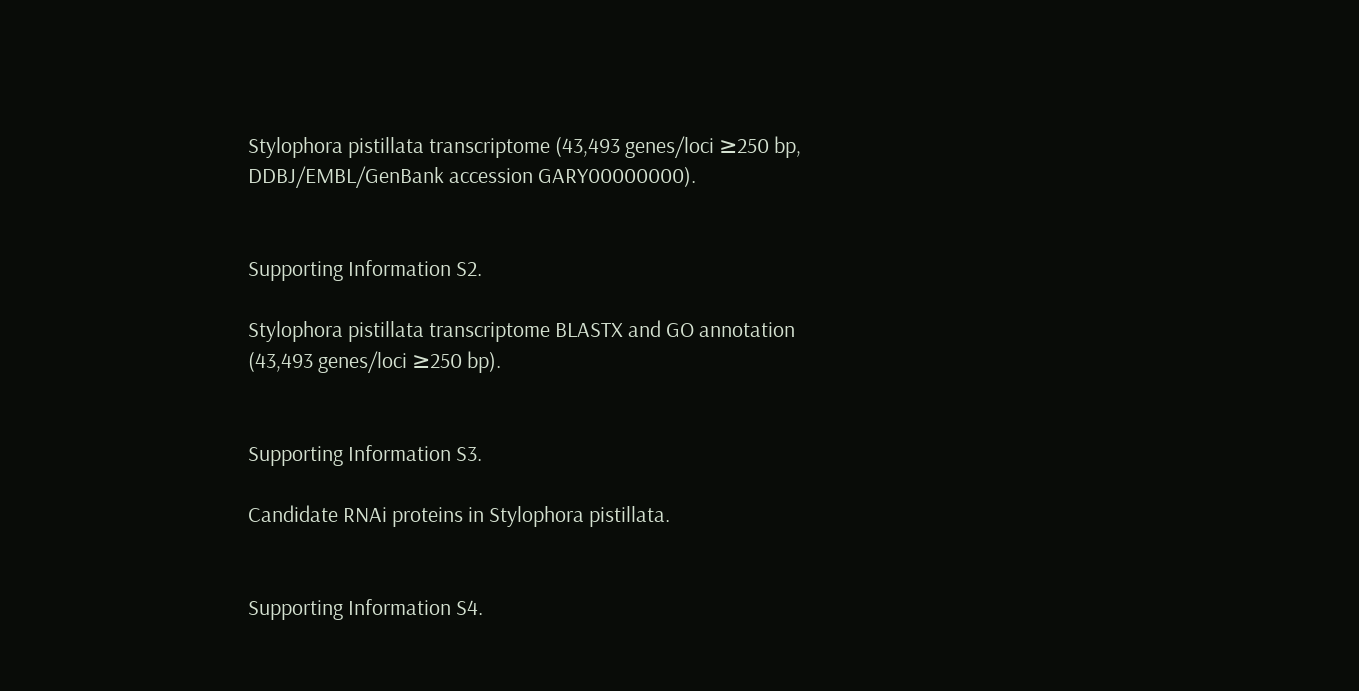Stylophora pistillata transcriptome (43,493 genes/loci ≥250 bp, DDBJ/EMBL/GenBank accession GARY00000000).


Supporting Information S2.

Stylophora pistillata transcriptome BLASTX and GO annotation (43,493 genes/loci ≥250 bp).


Supporting Information S3.

Candidate RNAi proteins in Stylophora pistillata.


Supporting Information S4.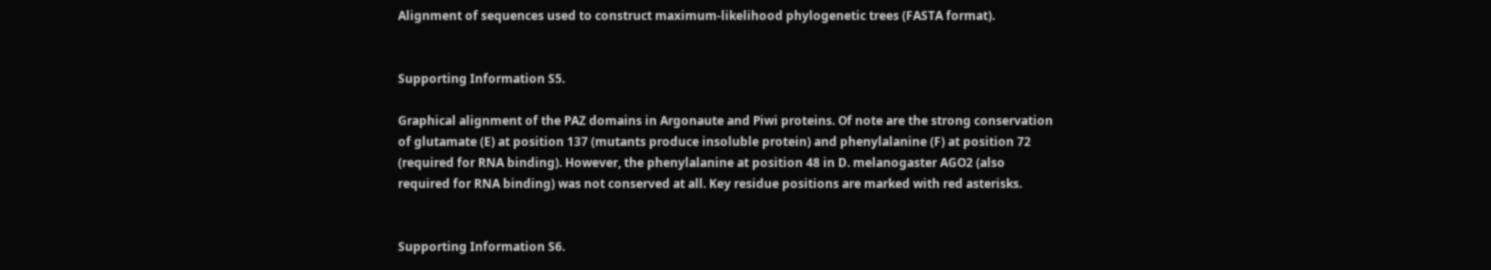Alignment of sequences used to construct maximum-likelihood phylogenetic trees (FASTA format).


Supporting Information S5.

Graphical alignment of the PAZ domains in Argonaute and Piwi proteins. Of note are the strong conservation of glutamate (E) at position 137 (mutants produce insoluble protein) and phenylalanine (F) at position 72 (required for RNA binding). However, the phenylalanine at position 48 in D. melanogaster AGO2 (also required for RNA binding) was not conserved at all. Key residue positions are marked with red asterisks.


Supporting Information S6.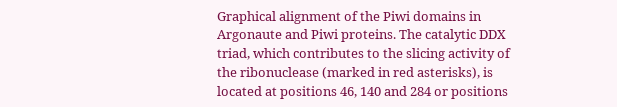Graphical alignment of the Piwi domains in Argonaute and Piwi proteins. The catalytic DDX triad, which contributes to the slicing activity of the ribonuclease (marked in red asterisks), is located at positions 46, 140 and 284 or positions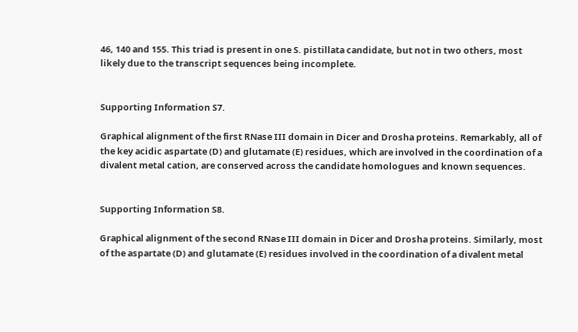46, 140 and 155. This triad is present in one S. pistillata candidate, but not in two others, most likely due to the transcript sequences being incomplete.


Supporting Information S7.

Graphical alignment of the first RNase III domain in Dicer and Drosha proteins. Remarkably, all of the key acidic aspartate (D) and glutamate (E) residues, which are involved in the coordination of a divalent metal cation, are conserved across the candidate homologues and known sequences.


Supporting Information S8.

Graphical alignment of the second RNase III domain in Dicer and Drosha proteins. Similarly, most of the aspartate (D) and glutamate (E) residues involved in the coordination of a divalent metal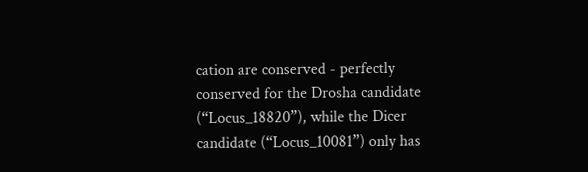cation are conserved - perfectly conserved for the Drosha candidate (“Locus_18820”), while the Dicer candidate (“Locus_10081”) only has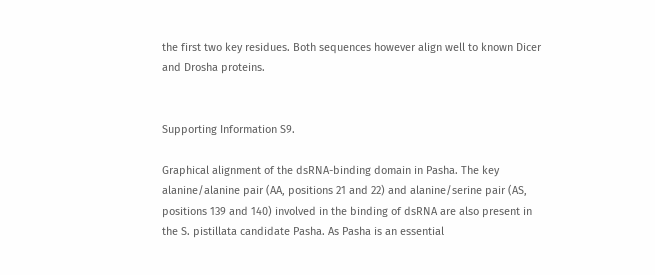the first two key residues. Both sequences however align well to known Dicer and Drosha proteins.


Supporting Information S9.

Graphical alignment of the dsRNA-binding domain in Pasha. The key alanine/alanine pair (AA, positions 21 and 22) and alanine/serine pair (AS, positions 139 and 140) involved in the binding of dsRNA are also present in the S. pistillata candidate Pasha. As Pasha is an essential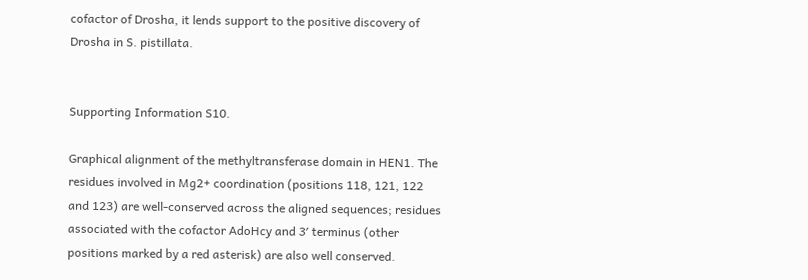cofactor of Drosha, it lends support to the positive discovery of Drosha in S. pistillata.


Supporting Information S10.

Graphical alignment of the methyltransferase domain in HEN1. The residues involved in Mg2+ coordination (positions 118, 121, 122 and 123) are well-conserved across the aligned sequences; residues associated with the cofactor AdoHcy and 3′ terminus (other positions marked by a red asterisk) are also well conserved.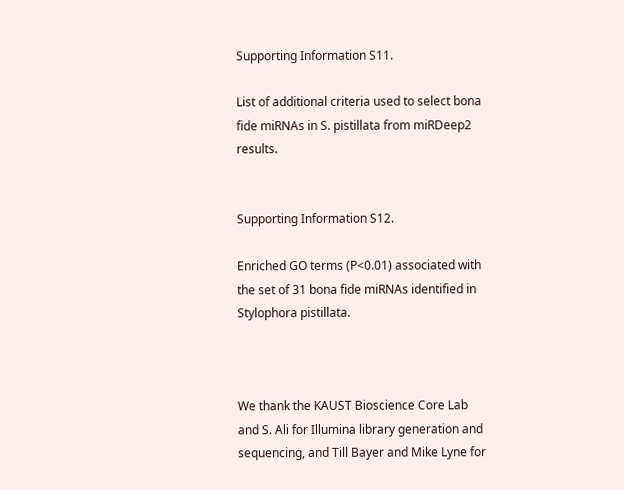Supporting Information S11.

List of additional criteria used to select bona fide miRNAs in S. pistillata from miRDeep2 results.


Supporting Information S12.

Enriched GO terms (P<0.01) associated with the set of 31 bona fide miRNAs identified in Stylophora pistillata.



We thank the KAUST Bioscience Core Lab and S. Ali for Illumina library generation and sequencing, and Till Bayer and Mike Lyne for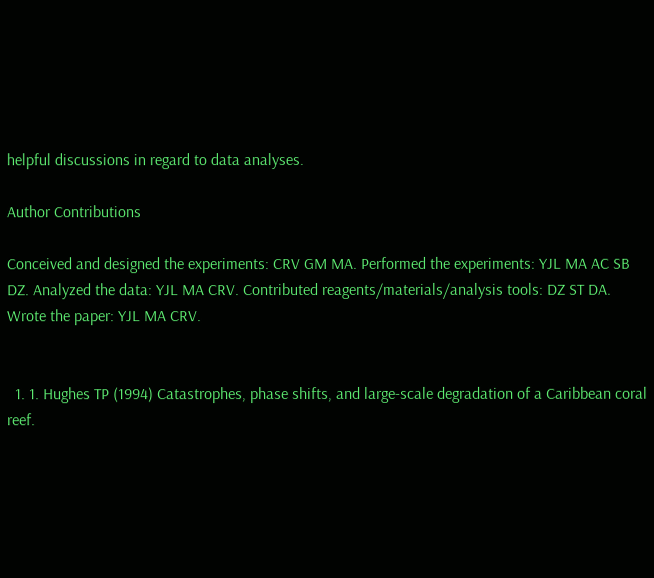helpful discussions in regard to data analyses.

Author Contributions

Conceived and designed the experiments: CRV GM MA. Performed the experiments: YJL MA AC SB DZ. Analyzed the data: YJL MA CRV. Contributed reagents/materials/analysis tools: DZ ST DA. Wrote the paper: YJL MA CRV.


  1. 1. Hughes TP (1994) Catastrophes, phase shifts, and large-scale degradation of a Caribbean coral reef.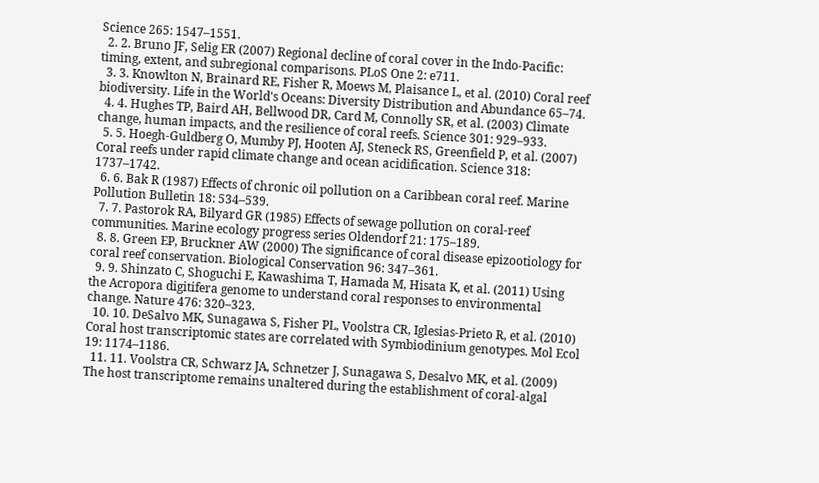Science 265: 1547–1551.
  2. 2. Bruno JF, Selig ER (2007) Regional decline of coral cover in the Indo-Pacific: timing, extent, and subregional comparisons. PLoS One 2: e711.
  3. 3. Knowlton N, Brainard RE, Fisher R, Moews M, Plaisance L, et al. (2010) Coral reef biodiversity. Life in the World's Oceans: Diversity Distribution and Abundance 65–74.
  4. 4. Hughes TP, Baird AH, Bellwood DR, Card M, Connolly SR, et al. (2003) Climate change, human impacts, and the resilience of coral reefs. Science 301: 929–933.
  5. 5. Hoegh-Guldberg O, Mumby PJ, Hooten AJ, Steneck RS, Greenfield P, et al. (2007) Coral reefs under rapid climate change and ocean acidification. Science 318: 1737–1742.
  6. 6. Bak R (1987) Effects of chronic oil pollution on a Caribbean coral reef. Marine Pollution Bulletin 18: 534–539.
  7. 7. Pastorok RA, Bilyard GR (1985) Effects of sewage pollution on coral-reef communities. Marine ecology progress series Oldendorf 21: 175–189.
  8. 8. Green EP, Bruckner AW (2000) The significance of coral disease epizootiology for coral reef conservation. Biological Conservation 96: 347–361.
  9. 9. Shinzato C, Shoguchi E, Kawashima T, Hamada M, Hisata K, et al. (2011) Using the Acropora digitifera genome to understand coral responses to environmental change. Nature 476: 320–323.
  10. 10. DeSalvo MK, Sunagawa S, Fisher PL, Voolstra CR, Iglesias-Prieto R, et al. (2010) Coral host transcriptomic states are correlated with Symbiodinium genotypes. Mol Ecol 19: 1174–1186.
  11. 11. Voolstra CR, Schwarz JA, Schnetzer J, Sunagawa S, Desalvo MK, et al. (2009) The host transcriptome remains unaltered during the establishment of coral-algal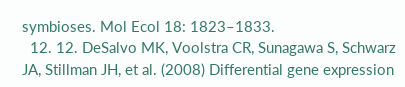symbioses. Mol Ecol 18: 1823–1833.
  12. 12. DeSalvo MK, Voolstra CR, Sunagawa S, Schwarz JA, Stillman JH, et al. (2008) Differential gene expression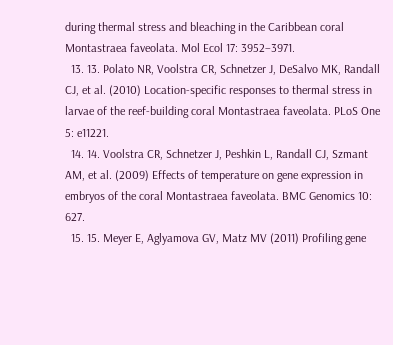during thermal stress and bleaching in the Caribbean coral Montastraea faveolata. Mol Ecol 17: 3952–3971.
  13. 13. Polato NR, Voolstra CR, Schnetzer J, DeSalvo MK, Randall CJ, et al. (2010) Location-specific responses to thermal stress in larvae of the reef-building coral Montastraea faveolata. PLoS One 5: e11221.
  14. 14. Voolstra CR, Schnetzer J, Peshkin L, Randall CJ, Szmant AM, et al. (2009) Effects of temperature on gene expression in embryos of the coral Montastraea faveolata. BMC Genomics 10: 627.
  15. 15. Meyer E, Aglyamova GV, Matz MV (2011) Profiling gene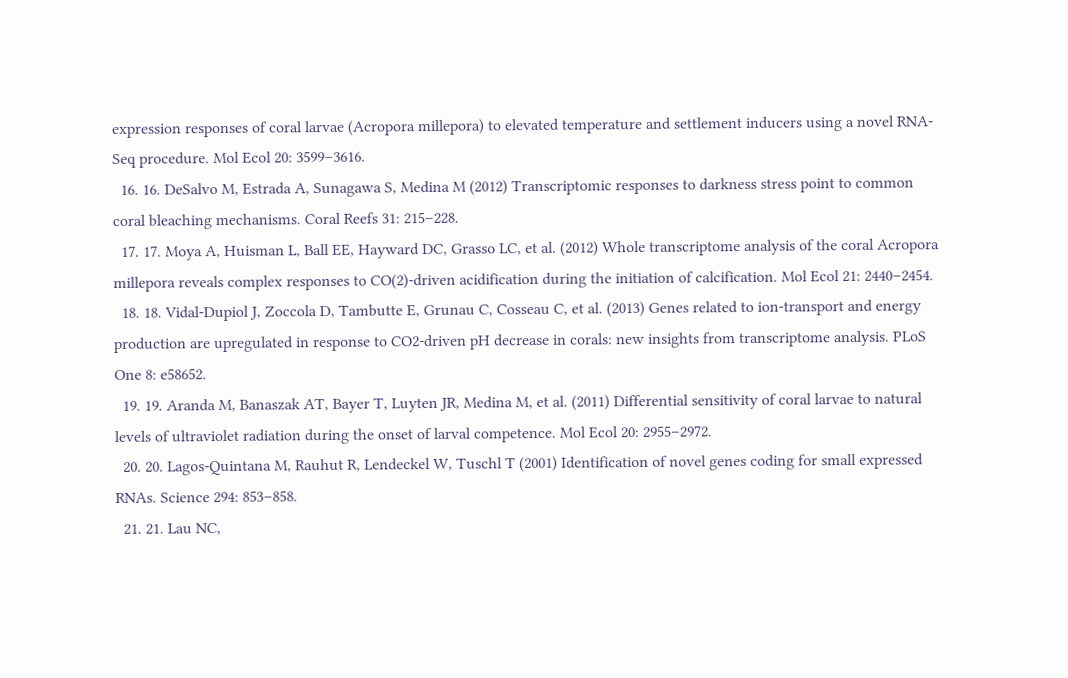expression responses of coral larvae (Acropora millepora) to elevated temperature and settlement inducers using a novel RNA-Seq procedure. Mol Ecol 20: 3599–3616.
  16. 16. DeSalvo M, Estrada A, Sunagawa S, Medina M (2012) Transcriptomic responses to darkness stress point to common coral bleaching mechanisms. Coral Reefs 31: 215–228.
  17. 17. Moya A, Huisman L, Ball EE, Hayward DC, Grasso LC, et al. (2012) Whole transcriptome analysis of the coral Acropora millepora reveals complex responses to CO(2)-driven acidification during the initiation of calcification. Mol Ecol 21: 2440–2454.
  18. 18. Vidal-Dupiol J, Zoccola D, Tambutte E, Grunau C, Cosseau C, et al. (2013) Genes related to ion-transport and energy production are upregulated in response to CO2-driven pH decrease in corals: new insights from transcriptome analysis. PLoS One 8: e58652.
  19. 19. Aranda M, Banaszak AT, Bayer T, Luyten JR, Medina M, et al. (2011) Differential sensitivity of coral larvae to natural levels of ultraviolet radiation during the onset of larval competence. Mol Ecol 20: 2955–2972.
  20. 20. Lagos-Quintana M, Rauhut R, Lendeckel W, Tuschl T (2001) Identification of novel genes coding for small expressed RNAs. Science 294: 853–858.
  21. 21. Lau NC,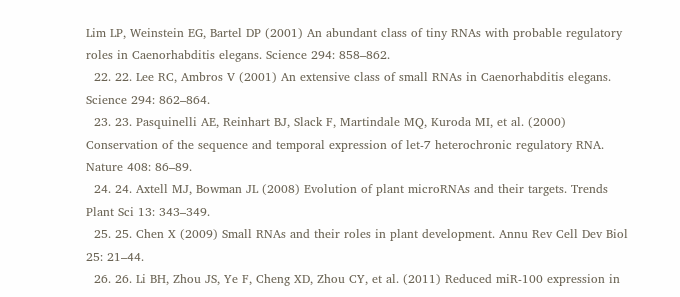Lim LP, Weinstein EG, Bartel DP (2001) An abundant class of tiny RNAs with probable regulatory roles in Caenorhabditis elegans. Science 294: 858–862.
  22. 22. Lee RC, Ambros V (2001) An extensive class of small RNAs in Caenorhabditis elegans. Science 294: 862–864.
  23. 23. Pasquinelli AE, Reinhart BJ, Slack F, Martindale MQ, Kuroda MI, et al. (2000) Conservation of the sequence and temporal expression of let-7 heterochronic regulatory RNA. Nature 408: 86–89.
  24. 24. Axtell MJ, Bowman JL (2008) Evolution of plant microRNAs and their targets. Trends Plant Sci 13: 343–349.
  25. 25. Chen X (2009) Small RNAs and their roles in plant development. Annu Rev Cell Dev Biol 25: 21–44.
  26. 26. Li BH, Zhou JS, Ye F, Cheng XD, Zhou CY, et al. (2011) Reduced miR-100 expression in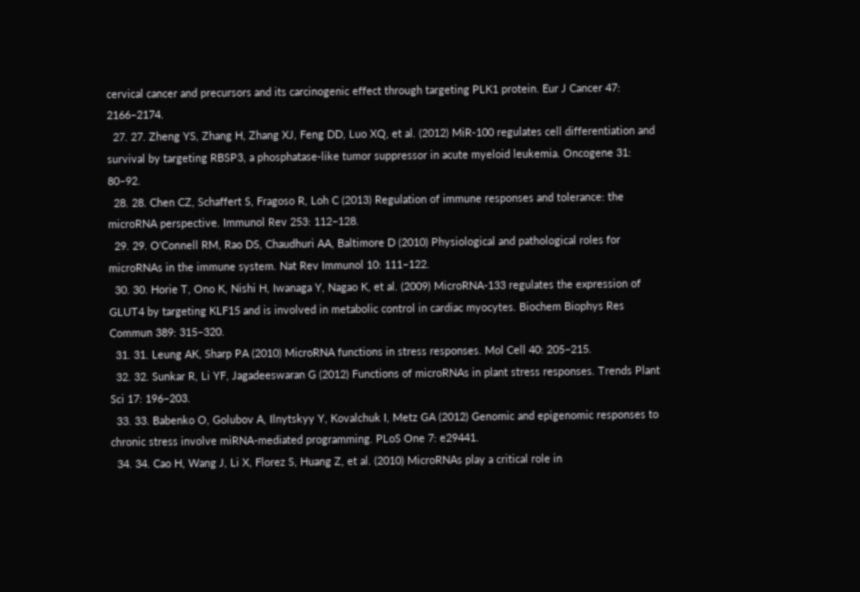cervical cancer and precursors and its carcinogenic effect through targeting PLK1 protein. Eur J Cancer 47: 2166–2174.
  27. 27. Zheng YS, Zhang H, Zhang XJ, Feng DD, Luo XQ, et al. (2012) MiR-100 regulates cell differentiation and survival by targeting RBSP3, a phosphatase-like tumor suppressor in acute myeloid leukemia. Oncogene 31: 80–92.
  28. 28. Chen CZ, Schaffert S, Fragoso R, Loh C (2013) Regulation of immune responses and tolerance: the microRNA perspective. Immunol Rev 253: 112–128.
  29. 29. O'Connell RM, Rao DS, Chaudhuri AA, Baltimore D (2010) Physiological and pathological roles for microRNAs in the immune system. Nat Rev Immunol 10: 111–122.
  30. 30. Horie T, Ono K, Nishi H, Iwanaga Y, Nagao K, et al. (2009) MicroRNA-133 regulates the expression of GLUT4 by targeting KLF15 and is involved in metabolic control in cardiac myocytes. Biochem Biophys Res Commun 389: 315–320.
  31. 31. Leung AK, Sharp PA (2010) MicroRNA functions in stress responses. Mol Cell 40: 205–215.
  32. 32. Sunkar R, Li YF, Jagadeeswaran G (2012) Functions of microRNAs in plant stress responses. Trends Plant Sci 17: 196–203.
  33. 33. Babenko O, Golubov A, Ilnytskyy Y, Kovalchuk I, Metz GA (2012) Genomic and epigenomic responses to chronic stress involve miRNA-mediated programming. PLoS One 7: e29441.
  34. 34. Cao H, Wang J, Li X, Florez S, Huang Z, et al. (2010) MicroRNAs play a critical role in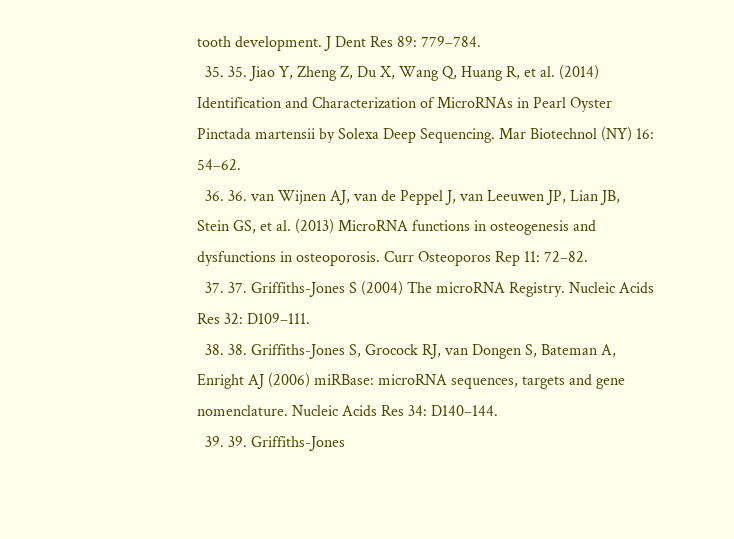tooth development. J Dent Res 89: 779–784.
  35. 35. Jiao Y, Zheng Z, Du X, Wang Q, Huang R, et al. (2014) Identification and Characterization of MicroRNAs in Pearl Oyster Pinctada martensii by Solexa Deep Sequencing. Mar Biotechnol (NY) 16: 54–62.
  36. 36. van Wijnen AJ, van de Peppel J, van Leeuwen JP, Lian JB, Stein GS, et al. (2013) MicroRNA functions in osteogenesis and dysfunctions in osteoporosis. Curr Osteoporos Rep 11: 72–82.
  37. 37. Griffiths-Jones S (2004) The microRNA Registry. Nucleic Acids Res 32: D109–111.
  38. 38. Griffiths-Jones S, Grocock RJ, van Dongen S, Bateman A, Enright AJ (2006) miRBase: microRNA sequences, targets and gene nomenclature. Nucleic Acids Res 34: D140–144.
  39. 39. Griffiths-Jones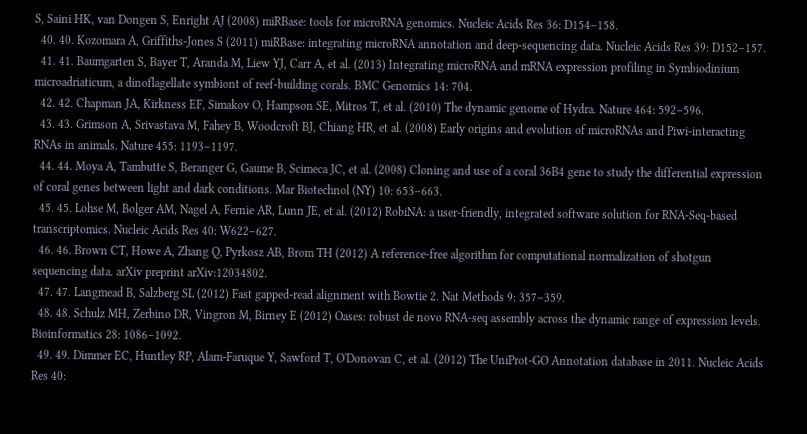S, Saini HK, van Dongen S, Enright AJ (2008) miRBase: tools for microRNA genomics. Nucleic Acids Res 36: D154–158.
  40. 40. Kozomara A, Griffiths-Jones S (2011) miRBase: integrating microRNA annotation and deep-sequencing data. Nucleic Acids Res 39: D152–157.
  41. 41. Baumgarten S, Bayer T, Aranda M, Liew YJ, Carr A, et al. (2013) Integrating microRNA and mRNA expression profiling in Symbiodinium microadriaticum, a dinoflagellate symbiont of reef-building corals. BMC Genomics 14: 704.
  42. 42. Chapman JA, Kirkness EF, Simakov O, Hampson SE, Mitros T, et al. (2010) The dynamic genome of Hydra. Nature 464: 592–596.
  43. 43. Grimson A, Srivastava M, Fahey B, Woodcroft BJ, Chiang HR, et al. (2008) Early origins and evolution of microRNAs and Piwi-interacting RNAs in animals. Nature 455: 1193–1197.
  44. 44. Moya A, Tambutte S, Beranger G, Gaume B, Scimeca JC, et al. (2008) Cloning and use of a coral 36B4 gene to study the differential expression of coral genes between light and dark conditions. Mar Biotechnol (NY) 10: 653–663.
  45. 45. Lohse M, Bolger AM, Nagel A, Fernie AR, Lunn JE, et al. (2012) RobiNA: a user-friendly, integrated software solution for RNA-Seq-based transcriptomics. Nucleic Acids Res 40: W622–627.
  46. 46. Brown CT, Howe A, Zhang Q, Pyrkosz AB, Brom TH (2012) A reference-free algorithm for computational normalization of shotgun sequencing data. arXiv preprint arXiv:12034802.
  47. 47. Langmead B, Salzberg SL (2012) Fast gapped-read alignment with Bowtie 2. Nat Methods 9: 357–359.
  48. 48. Schulz MH, Zerbino DR, Vingron M, Birney E (2012) Oases: robust de novo RNA-seq assembly across the dynamic range of expression levels. Bioinformatics 28: 1086–1092.
  49. 49. Dimmer EC, Huntley RP, Alam-Faruque Y, Sawford T, O'Donovan C, et al. (2012) The UniProt-GO Annotation database in 2011. Nucleic Acids Res 40: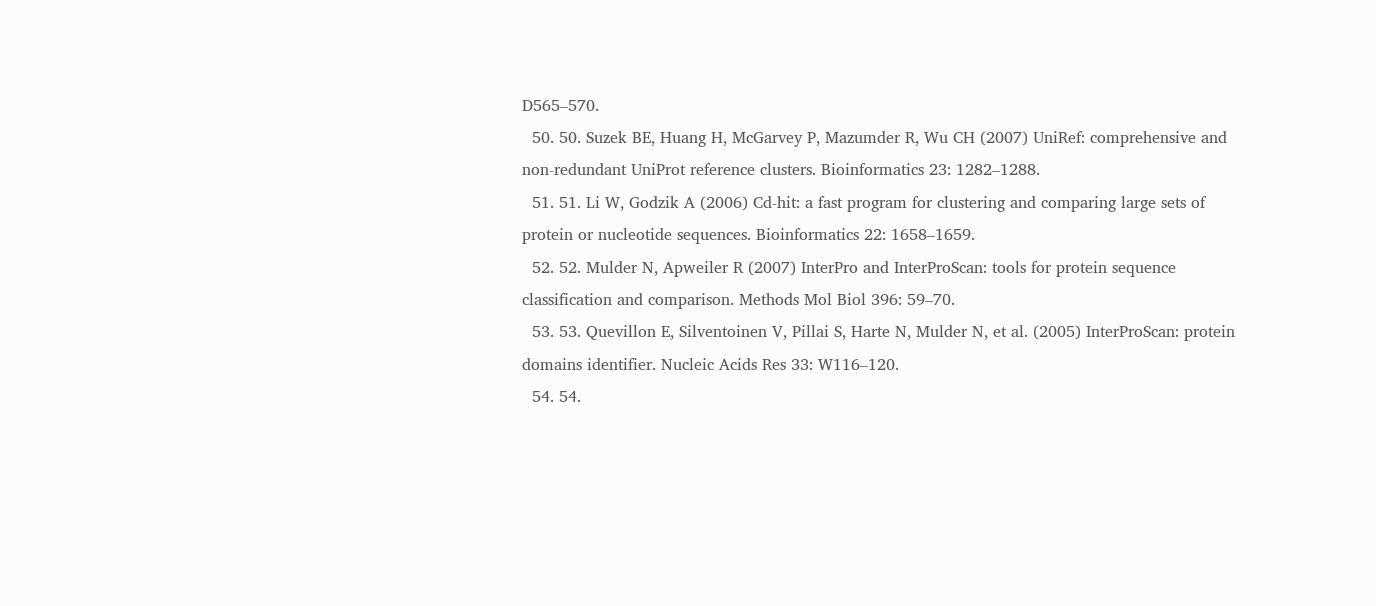D565–570.
  50. 50. Suzek BE, Huang H, McGarvey P, Mazumder R, Wu CH (2007) UniRef: comprehensive and non-redundant UniProt reference clusters. Bioinformatics 23: 1282–1288.
  51. 51. Li W, Godzik A (2006) Cd-hit: a fast program for clustering and comparing large sets of protein or nucleotide sequences. Bioinformatics 22: 1658–1659.
  52. 52. Mulder N, Apweiler R (2007) InterPro and InterProScan: tools for protein sequence classification and comparison. Methods Mol Biol 396: 59–70.
  53. 53. Quevillon E, Silventoinen V, Pillai S, Harte N, Mulder N, et al. (2005) InterProScan: protein domains identifier. Nucleic Acids Res 33: W116–120.
  54. 54.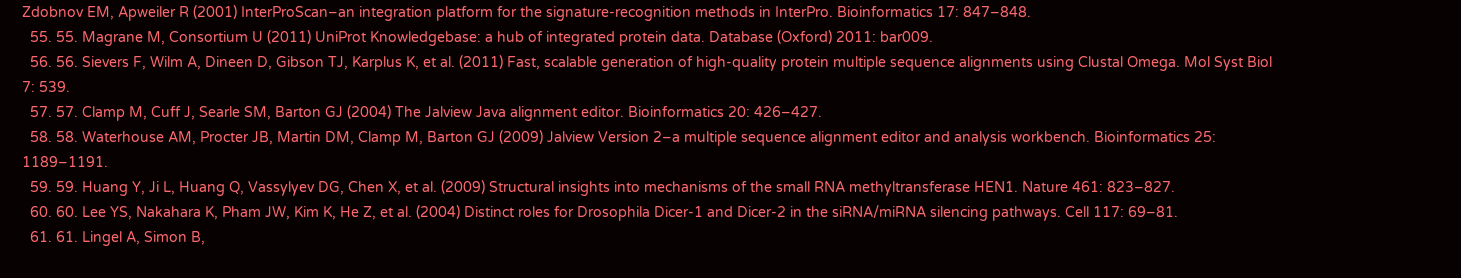Zdobnov EM, Apweiler R (2001) InterProScan–an integration platform for the signature-recognition methods in InterPro. Bioinformatics 17: 847–848.
  55. 55. Magrane M, Consortium U (2011) UniProt Knowledgebase: a hub of integrated protein data. Database (Oxford) 2011: bar009.
  56. 56. Sievers F, Wilm A, Dineen D, Gibson TJ, Karplus K, et al. (2011) Fast, scalable generation of high-quality protein multiple sequence alignments using Clustal Omega. Mol Syst Biol 7: 539.
  57. 57. Clamp M, Cuff J, Searle SM, Barton GJ (2004) The Jalview Java alignment editor. Bioinformatics 20: 426–427.
  58. 58. Waterhouse AM, Procter JB, Martin DM, Clamp M, Barton GJ (2009) Jalview Version 2–a multiple sequence alignment editor and analysis workbench. Bioinformatics 25: 1189–1191.
  59. 59. Huang Y, Ji L, Huang Q, Vassylyev DG, Chen X, et al. (2009) Structural insights into mechanisms of the small RNA methyltransferase HEN1. Nature 461: 823–827.
  60. 60. Lee YS, Nakahara K, Pham JW, Kim K, He Z, et al. (2004) Distinct roles for Drosophila Dicer-1 and Dicer-2 in the siRNA/miRNA silencing pathways. Cell 117: 69–81.
  61. 61. Lingel A, Simon B,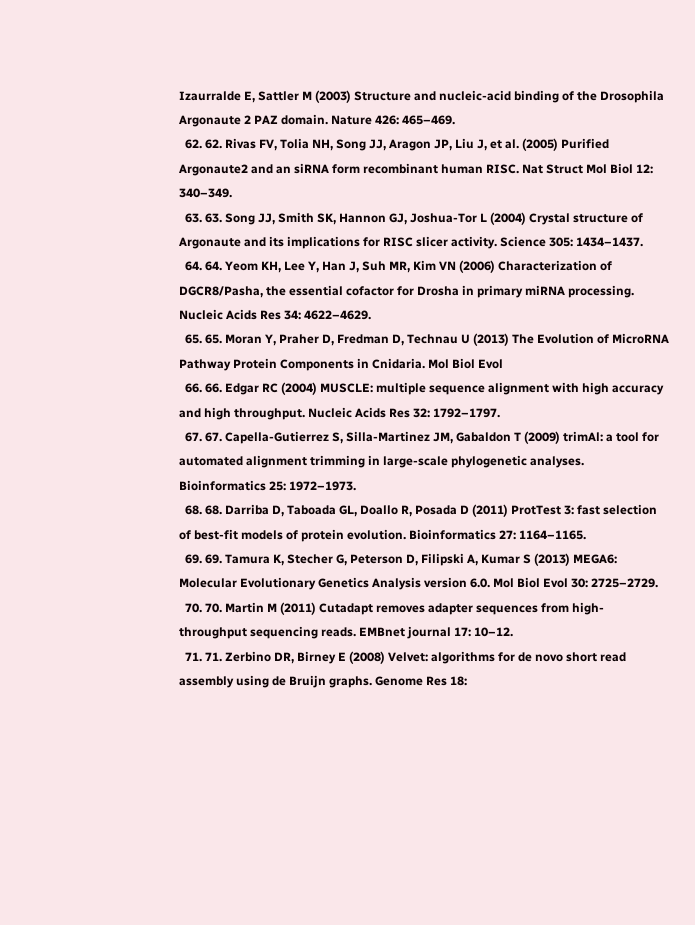Izaurralde E, Sattler M (2003) Structure and nucleic-acid binding of the Drosophila Argonaute 2 PAZ domain. Nature 426: 465–469.
  62. 62. Rivas FV, Tolia NH, Song JJ, Aragon JP, Liu J, et al. (2005) Purified Argonaute2 and an siRNA form recombinant human RISC. Nat Struct Mol Biol 12: 340–349.
  63. 63. Song JJ, Smith SK, Hannon GJ, Joshua-Tor L (2004) Crystal structure of Argonaute and its implications for RISC slicer activity. Science 305: 1434–1437.
  64. 64. Yeom KH, Lee Y, Han J, Suh MR, Kim VN (2006) Characterization of DGCR8/Pasha, the essential cofactor for Drosha in primary miRNA processing. Nucleic Acids Res 34: 4622–4629.
  65. 65. Moran Y, Praher D, Fredman D, Technau U (2013) The Evolution of MicroRNA Pathway Protein Components in Cnidaria. Mol Biol Evol
  66. 66. Edgar RC (2004) MUSCLE: multiple sequence alignment with high accuracy and high throughput. Nucleic Acids Res 32: 1792–1797.
  67. 67. Capella-Gutierrez S, Silla-Martinez JM, Gabaldon T (2009) trimAl: a tool for automated alignment trimming in large-scale phylogenetic analyses. Bioinformatics 25: 1972–1973.
  68. 68. Darriba D, Taboada GL, Doallo R, Posada D (2011) ProtTest 3: fast selection of best-fit models of protein evolution. Bioinformatics 27: 1164–1165.
  69. 69. Tamura K, Stecher G, Peterson D, Filipski A, Kumar S (2013) MEGA6: Molecular Evolutionary Genetics Analysis version 6.0. Mol Biol Evol 30: 2725–2729.
  70. 70. Martin M (2011) Cutadapt removes adapter sequences from high-throughput sequencing reads. EMBnet journal 17: 10–12.
  71. 71. Zerbino DR, Birney E (2008) Velvet: algorithms for de novo short read assembly using de Bruijn graphs. Genome Res 18: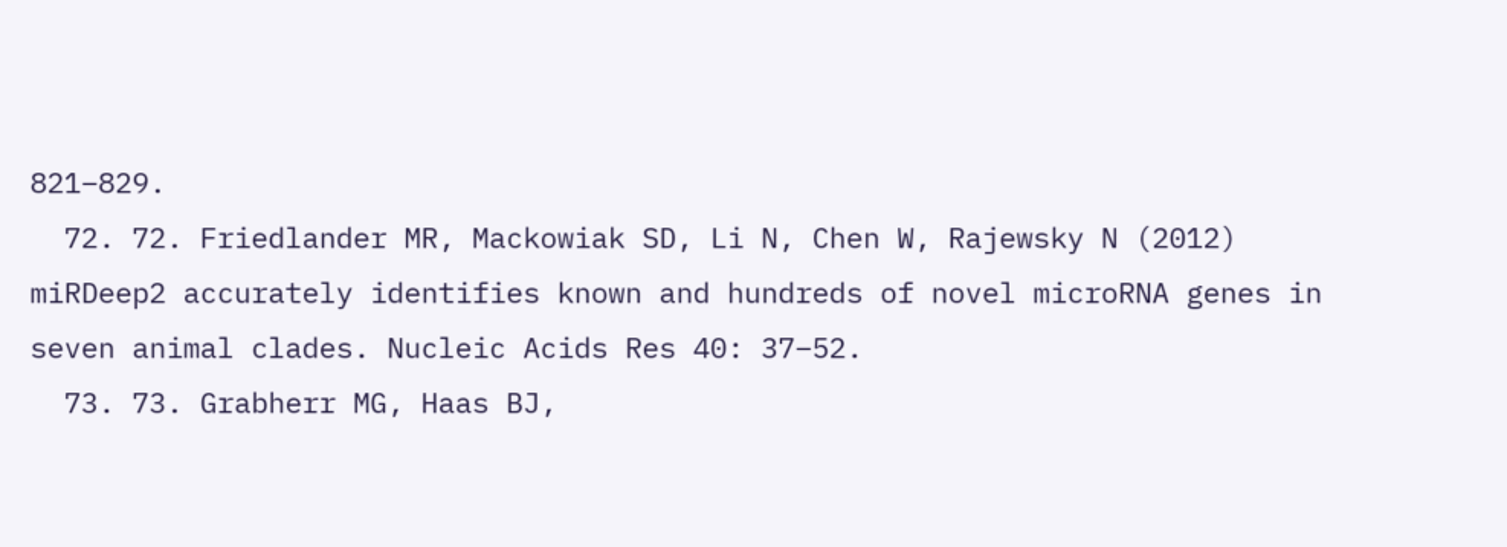821–829.
  72. 72. Friedlander MR, Mackowiak SD, Li N, Chen W, Rajewsky N (2012) miRDeep2 accurately identifies known and hundreds of novel microRNA genes in seven animal clades. Nucleic Acids Res 40: 37–52.
  73. 73. Grabherr MG, Haas BJ,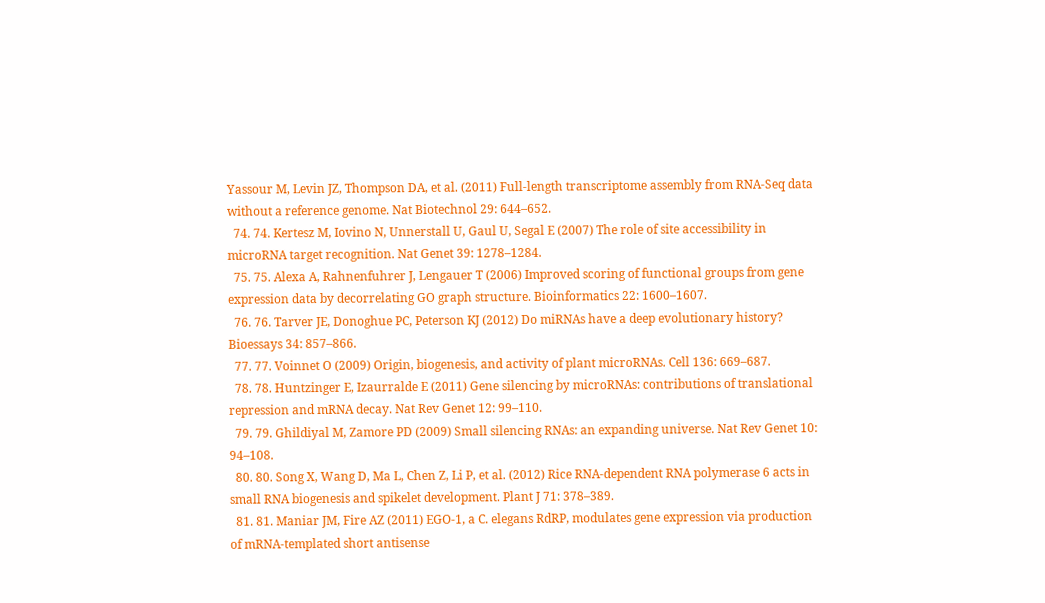Yassour M, Levin JZ, Thompson DA, et al. (2011) Full-length transcriptome assembly from RNA-Seq data without a reference genome. Nat Biotechnol 29: 644–652.
  74. 74. Kertesz M, Iovino N, Unnerstall U, Gaul U, Segal E (2007) The role of site accessibility in microRNA target recognition. Nat Genet 39: 1278–1284.
  75. 75. Alexa A, Rahnenfuhrer J, Lengauer T (2006) Improved scoring of functional groups from gene expression data by decorrelating GO graph structure. Bioinformatics 22: 1600–1607.
  76. 76. Tarver JE, Donoghue PC, Peterson KJ (2012) Do miRNAs have a deep evolutionary history? Bioessays 34: 857–866.
  77. 77. Voinnet O (2009) Origin, biogenesis, and activity of plant microRNAs. Cell 136: 669–687.
  78. 78. Huntzinger E, Izaurralde E (2011) Gene silencing by microRNAs: contributions of translational repression and mRNA decay. Nat Rev Genet 12: 99–110.
  79. 79. Ghildiyal M, Zamore PD (2009) Small silencing RNAs: an expanding universe. Nat Rev Genet 10: 94–108.
  80. 80. Song X, Wang D, Ma L, Chen Z, Li P, et al. (2012) Rice RNA-dependent RNA polymerase 6 acts in small RNA biogenesis and spikelet development. Plant J 71: 378–389.
  81. 81. Maniar JM, Fire AZ (2011) EGO-1, a C. elegans RdRP, modulates gene expression via production of mRNA-templated short antisense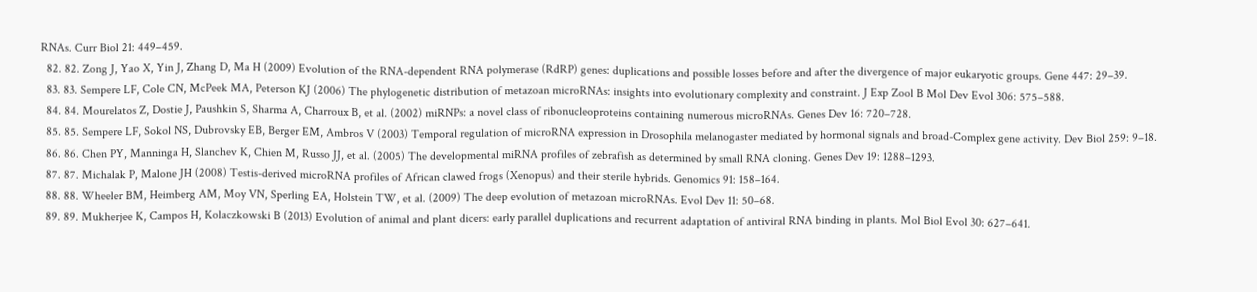RNAs. Curr Biol 21: 449–459.
  82. 82. Zong J, Yao X, Yin J, Zhang D, Ma H (2009) Evolution of the RNA-dependent RNA polymerase (RdRP) genes: duplications and possible losses before and after the divergence of major eukaryotic groups. Gene 447: 29–39.
  83. 83. Sempere LF, Cole CN, McPeek MA, Peterson KJ (2006) The phylogenetic distribution of metazoan microRNAs: insights into evolutionary complexity and constraint. J Exp Zool B Mol Dev Evol 306: 575–588.
  84. 84. Mourelatos Z, Dostie J, Paushkin S, Sharma A, Charroux B, et al. (2002) miRNPs: a novel class of ribonucleoproteins containing numerous microRNAs. Genes Dev 16: 720–728.
  85. 85. Sempere LF, Sokol NS, Dubrovsky EB, Berger EM, Ambros V (2003) Temporal regulation of microRNA expression in Drosophila melanogaster mediated by hormonal signals and broad-Complex gene activity. Dev Biol 259: 9–18.
  86. 86. Chen PY, Manninga H, Slanchev K, Chien M, Russo JJ, et al. (2005) The developmental miRNA profiles of zebrafish as determined by small RNA cloning. Genes Dev 19: 1288–1293.
  87. 87. Michalak P, Malone JH (2008) Testis-derived microRNA profiles of African clawed frogs (Xenopus) and their sterile hybrids. Genomics 91: 158–164.
  88. 88. Wheeler BM, Heimberg AM, Moy VN, Sperling EA, Holstein TW, et al. (2009) The deep evolution of metazoan microRNAs. Evol Dev 11: 50–68.
  89. 89. Mukherjee K, Campos H, Kolaczkowski B (2013) Evolution of animal and plant dicers: early parallel duplications and recurrent adaptation of antiviral RNA binding in plants. Mol Biol Evol 30: 627–641.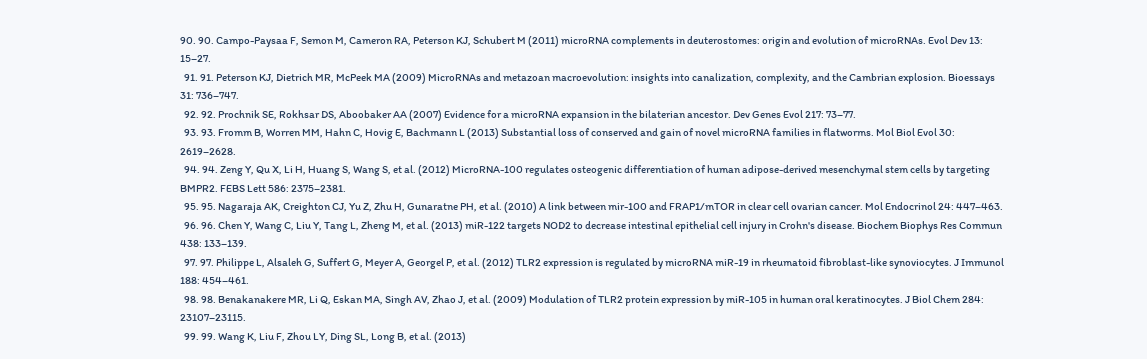90. 90. Campo-Paysaa F, Semon M, Cameron RA, Peterson KJ, Schubert M (2011) microRNA complements in deuterostomes: origin and evolution of microRNAs. Evol Dev 13: 15–27.
  91. 91. Peterson KJ, Dietrich MR, McPeek MA (2009) MicroRNAs and metazoan macroevolution: insights into canalization, complexity, and the Cambrian explosion. Bioessays 31: 736–747.
  92. 92. Prochnik SE, Rokhsar DS, Aboobaker AA (2007) Evidence for a microRNA expansion in the bilaterian ancestor. Dev Genes Evol 217: 73–77.
  93. 93. Fromm B, Worren MM, Hahn C, Hovig E, Bachmann L (2013) Substantial loss of conserved and gain of novel microRNA families in flatworms. Mol Biol Evol 30: 2619–2628.
  94. 94. Zeng Y, Qu X, Li H, Huang S, Wang S, et al. (2012) MicroRNA-100 regulates osteogenic differentiation of human adipose-derived mesenchymal stem cells by targeting BMPR2. FEBS Lett 586: 2375–2381.
  95. 95. Nagaraja AK, Creighton CJ, Yu Z, Zhu H, Gunaratne PH, et al. (2010) A link between mir-100 and FRAP1/mTOR in clear cell ovarian cancer. Mol Endocrinol 24: 447–463.
  96. 96. Chen Y, Wang C, Liu Y, Tang L, Zheng M, et al. (2013) miR-122 targets NOD2 to decrease intestinal epithelial cell injury in Crohn's disease. Biochem Biophys Res Commun 438: 133–139.
  97. 97. Philippe L, Alsaleh G, Suffert G, Meyer A, Georgel P, et al. (2012) TLR2 expression is regulated by microRNA miR-19 in rheumatoid fibroblast-like synoviocytes. J Immunol 188: 454–461.
  98. 98. Benakanakere MR, Li Q, Eskan MA, Singh AV, Zhao J, et al. (2009) Modulation of TLR2 protein expression by miR-105 in human oral keratinocytes. J Biol Chem 284: 23107–23115.
  99. 99. Wang K, Liu F, Zhou LY, Ding SL, Long B, et al. (2013)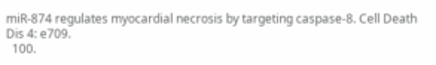miR-874 regulates myocardial necrosis by targeting caspase-8. Cell Death Dis 4: e709.
  100.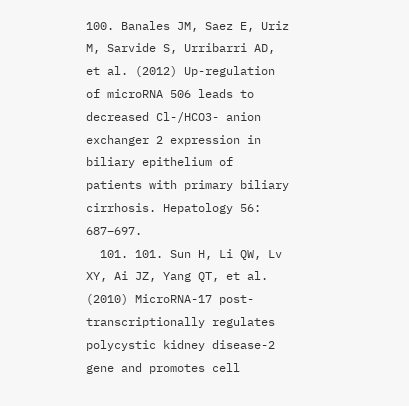100. Banales JM, Saez E, Uriz M, Sarvide S, Urribarri AD, et al. (2012) Up-regulation of microRNA 506 leads to decreased Cl-/HCO3- anion exchanger 2 expression in biliary epithelium of patients with primary biliary cirrhosis. Hepatology 56: 687–697.
  101. 101. Sun H, Li QW, Lv XY, Ai JZ, Yang QT, et al. (2010) MicroRNA-17 post-transcriptionally regulates polycystic kidney disease-2 gene and promotes cell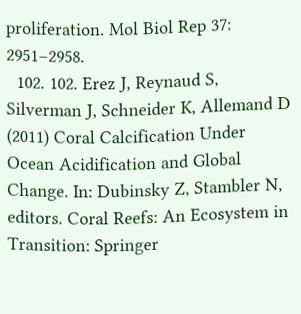proliferation. Mol Biol Rep 37: 2951–2958.
  102. 102. Erez J, Reynaud S, Silverman J, Schneider K, Allemand D (2011) Coral Calcification Under Ocean Acidification and Global Change. In: Dubinsky Z, Stambler N, editors. Coral Reefs: An Ecosystem in Transition: Springer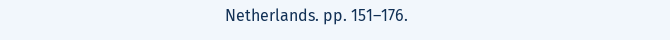Netherlands. pp. 151–176.